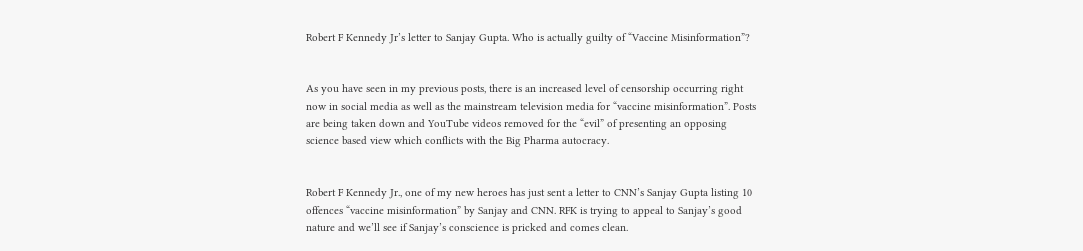Robert F Kennedy Jr’s letter to Sanjay Gupta. Who is actually guilty of “Vaccine Misinformation”?


As you have seen in my previous posts, there is an increased level of censorship occurring right now in social media as well as the mainstream television media for “vaccine misinformation”. Posts are being taken down and YouTube videos removed for the “evil” of presenting an opposing science based view which conflicts with the Big Pharma autocracy.


Robert F Kennedy Jr., one of my new heroes has just sent a letter to CNN’s Sanjay Gupta listing 10 offences “vaccine misinformation” by Sanjay and CNN. RFK is trying to appeal to Sanjay’s good nature and we’ll see if Sanjay’s conscience is pricked and comes clean.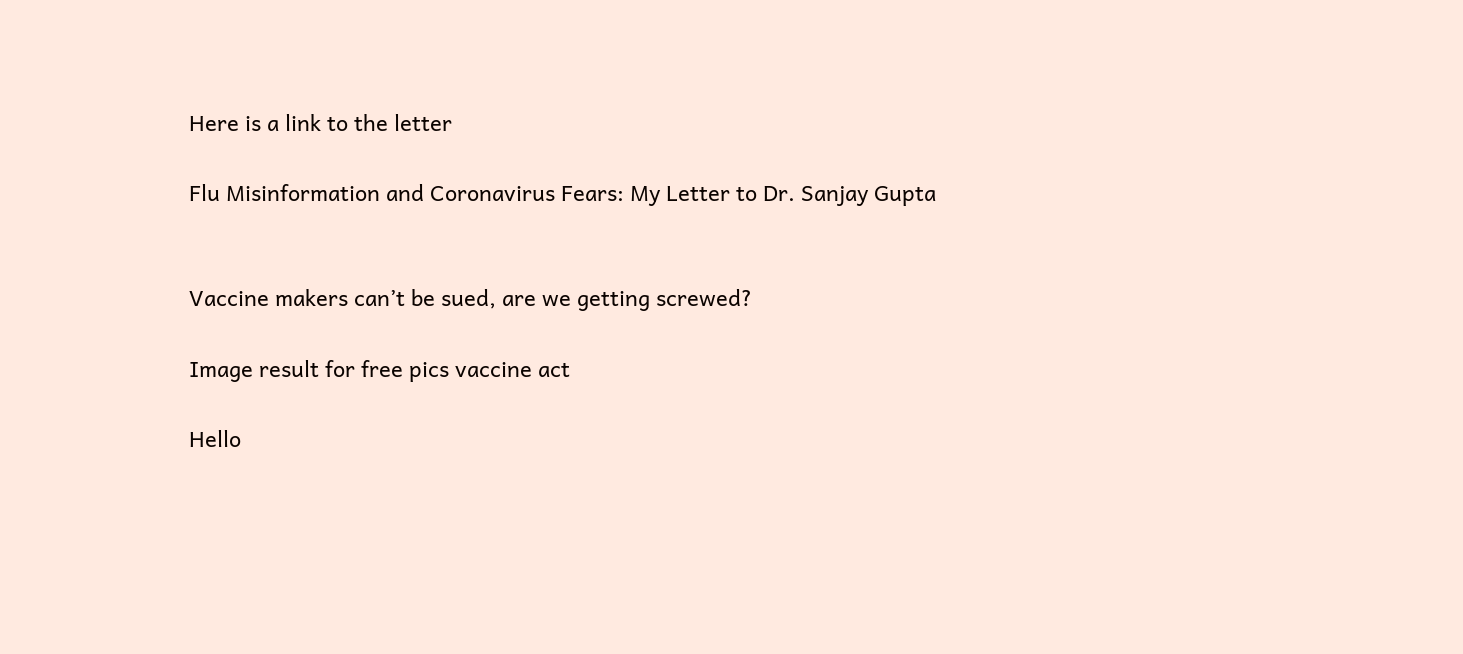Here is a link to the letter

Flu Misinformation and Coronavirus Fears: My Letter to Dr. Sanjay Gupta


Vaccine makers can’t be sued, are we getting screwed?

Image result for free pics vaccine act

Hello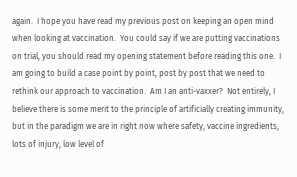again.  I hope you have read my previous post on keeping an open mind when looking at vaccination.  You could say if we are putting vaccinations on trial, you should read my opening statement before reading this one.  I am going to build a case point by point, post by post that we need to rethink our approach to vaccination.  Am I an anti-vaxxer?  Not entirely, I believe there is some merit to the principle of artificially creating immunity, but in the paradigm we are in right now where safety, vaccine ingredients, lots of injury, low level of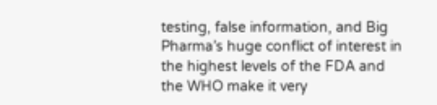testing, false information, and Big Pharma’s huge conflict of interest in the highest levels of the FDA and the WHO make it very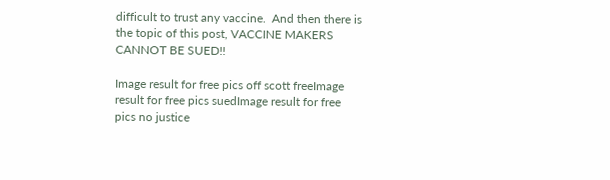difficult to trust any vaccine.  And then there is the topic of this post, VACCINE MAKERS CANNOT BE SUED!!

Image result for free pics off scott freeImage result for free pics suedImage result for free pics no justice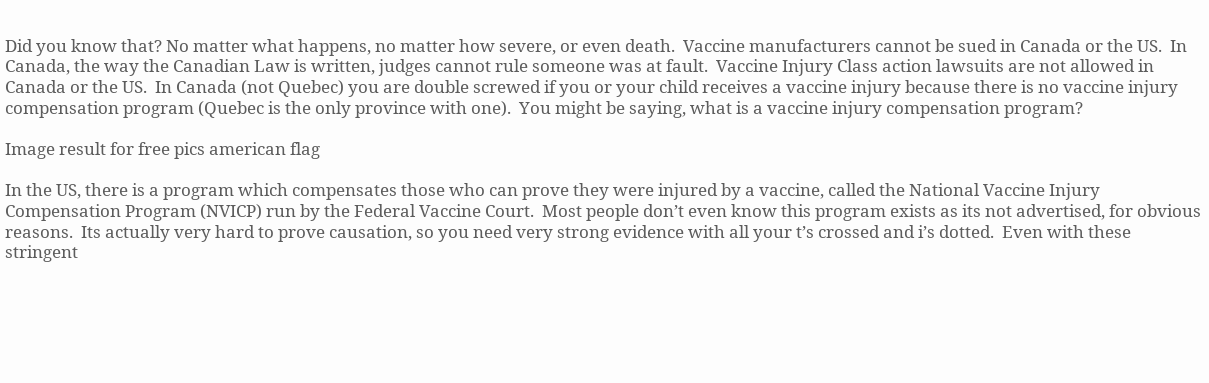Did you know that? No matter what happens, no matter how severe, or even death.  Vaccine manufacturers cannot be sued in Canada or the US.  In Canada, the way the Canadian Law is written, judges cannot rule someone was at fault.  Vaccine Injury Class action lawsuits are not allowed in Canada or the US.  In Canada (not Quebec) you are double screwed if you or your child receives a vaccine injury because there is no vaccine injury compensation program (Quebec is the only province with one).  You might be saying, what is a vaccine injury compensation program?

Image result for free pics american flag

In the US, there is a program which compensates those who can prove they were injured by a vaccine, called the National Vaccine Injury Compensation Program (NVICP) run by the Federal Vaccine Court.  Most people don’t even know this program exists as its not advertised, for obvious reasons.  Its actually very hard to prove causation, so you need very strong evidence with all your t’s crossed and i’s dotted.  Even with these stringent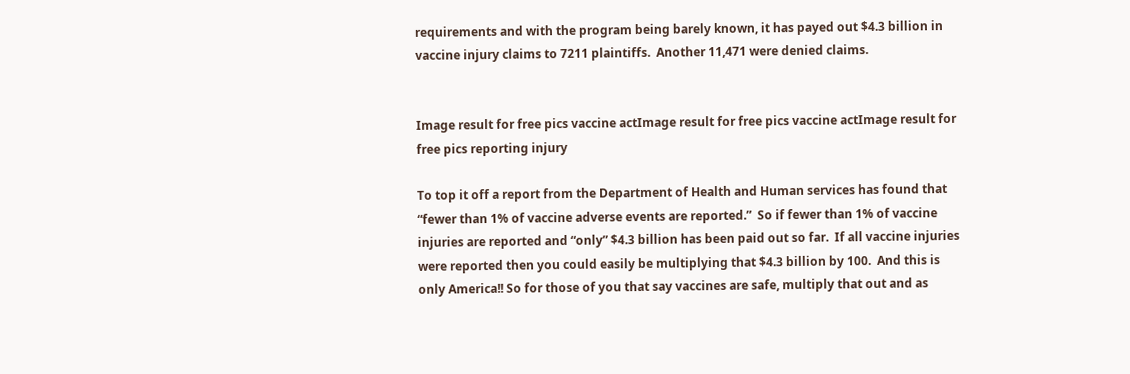requirements and with the program being barely known, it has payed out $4.3 billion in vaccine injury claims to 7211 plaintiffs.  Another 11,471 were denied claims.


Image result for free pics vaccine actImage result for free pics vaccine actImage result for free pics reporting injury

To top it off a report from the Department of Health and Human services has found that “fewer than 1% of vaccine adverse events are reported.”  So if fewer than 1% of vaccine injuries are reported and “only” $4.3 billion has been paid out so far.  If all vaccine injuries were reported then you could easily be multiplying that $4.3 billion by 100.  And this is only America!! So for those of you that say vaccines are safe, multiply that out and as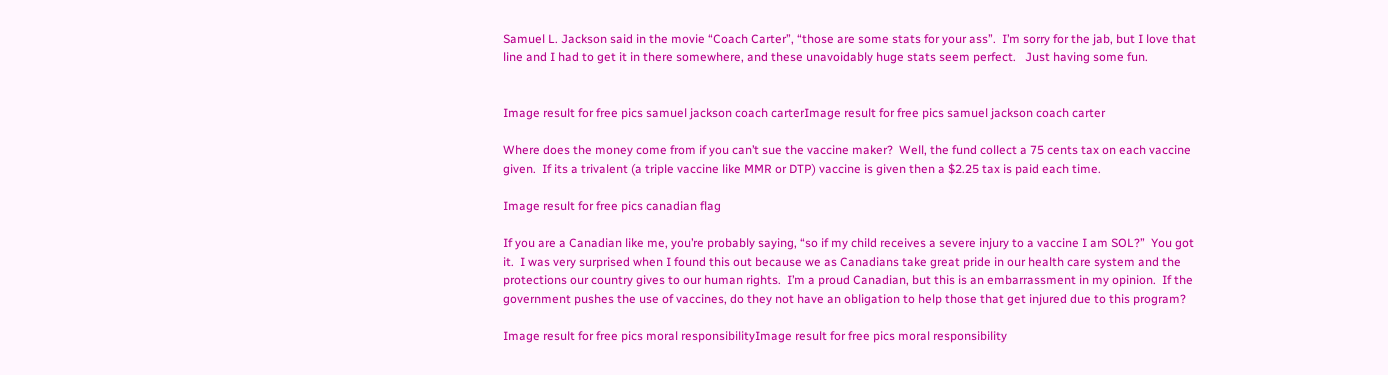Samuel L. Jackson said in the movie “Coach Carter”, “those are some stats for your ass”.  I’m sorry for the jab, but I love that line and I had to get it in there somewhere, and these unavoidably huge stats seem perfect.   Just having some fun.


Image result for free pics samuel jackson coach carterImage result for free pics samuel jackson coach carter

Where does the money come from if you can’t sue the vaccine maker?  Well, the fund collect a 75 cents tax on each vaccine given.  If its a trivalent (a triple vaccine like MMR or DTP) vaccine is given then a $2.25 tax is paid each time.

Image result for free pics canadian flag

If you are a Canadian like me, you’re probably saying, “so if my child receives a severe injury to a vaccine I am SOL?”  You got it.  I was very surprised when I found this out because we as Canadians take great pride in our health care system and the protections our country gives to our human rights.  I’m a proud Canadian, but this is an embarrassment in my opinion.  If the government pushes the use of vaccines, do they not have an obligation to help those that get injured due to this program?

Image result for free pics moral responsibilityImage result for free pics moral responsibility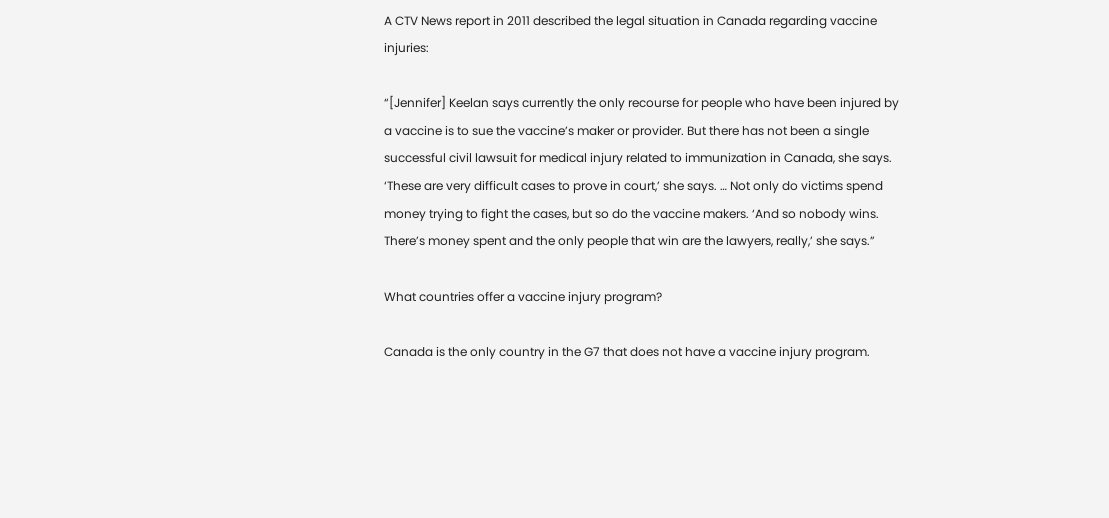A CTV News report in 2011 described the legal situation in Canada regarding vaccine injuries:

“[Jennifer] Keelan says currently the only recourse for people who have been injured by a vaccine is to sue the vaccine’s maker or provider. But there has not been a single successful civil lawsuit for medical injury related to immunization in Canada, she says. ‘These are very difficult cases to prove in court,’ she says. … Not only do victims spend money trying to fight the cases, but so do the vaccine makers. ‘And so nobody wins. There’s money spent and the only people that win are the lawyers, really,’ she says.”

What countries offer a vaccine injury program?

Canada is the only country in the G7 that does not have a vaccine injury program.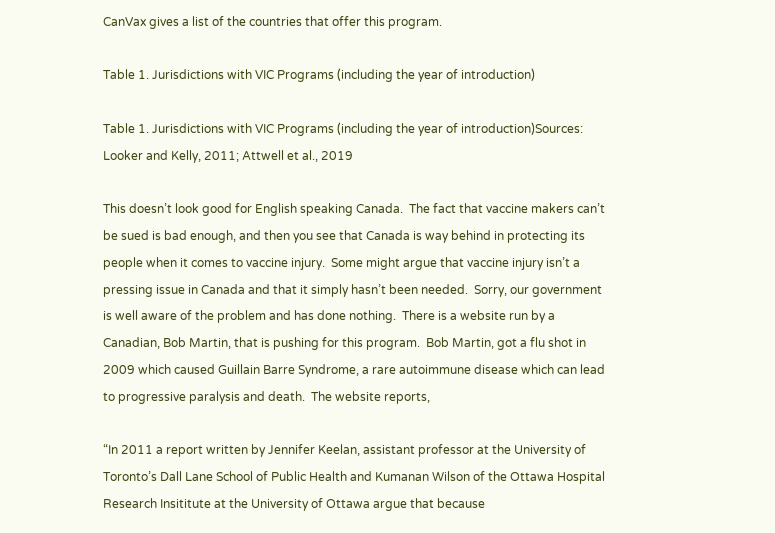CanVax gives a list of the countries that offer this program.

Table 1. Jurisdictions with VIC Programs (including the year of introduction)

Table 1. Jurisdictions with VIC Programs (including the year of introduction)Sources: Looker and Kelly, 2011; Attwell et al., 2019

This doesn’t look good for English speaking Canada.  The fact that vaccine makers can’t be sued is bad enough, and then you see that Canada is way behind in protecting its people when it comes to vaccine injury.  Some might argue that vaccine injury isn’t a pressing issue in Canada and that it simply hasn’t been needed.  Sorry, our government is well aware of the problem and has done nothing.  There is a website run by a Canadian, Bob Martin, that is pushing for this program.  Bob Martin, got a flu shot in 2009 which caused Guillain Barre Syndrome, a rare autoimmune disease which can lead to progressive paralysis and death.  The website reports,

“In 2011 a report written by Jennifer Keelan, assistant professor at the University of Toronto’s Dall Lane School of Public Health and Kumanan Wilson of the Ottawa Hospital Research Insititute at the University of Ottawa argue that because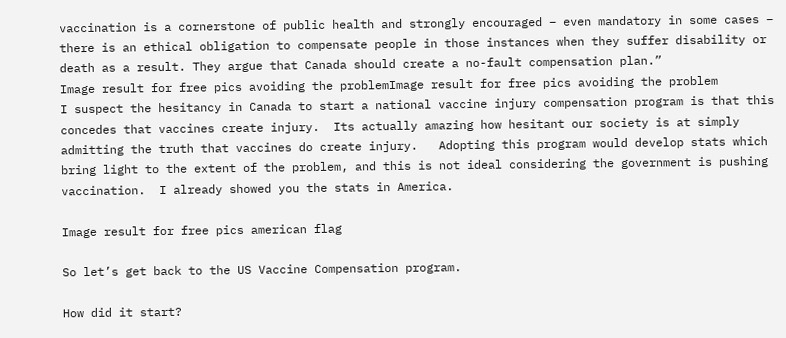vaccination is a cornerstone of public health and strongly encouraged – even mandatory in some cases – there is an ethical obligation to compensate people in those instances when they suffer disability or death as a result. They argue that Canada should create a no-fault compensation plan.”
Image result for free pics avoiding the problemImage result for free pics avoiding the problem
I suspect the hesitancy in Canada to start a national vaccine injury compensation program is that this concedes that vaccines create injury.  Its actually amazing how hesitant our society is at simply admitting the truth that vaccines do create injury.   Adopting this program would develop stats which bring light to the extent of the problem, and this is not ideal considering the government is pushing vaccination.  I already showed you the stats in America.

Image result for free pics american flag

So let’s get back to the US Vaccine Compensation program.

How did it start?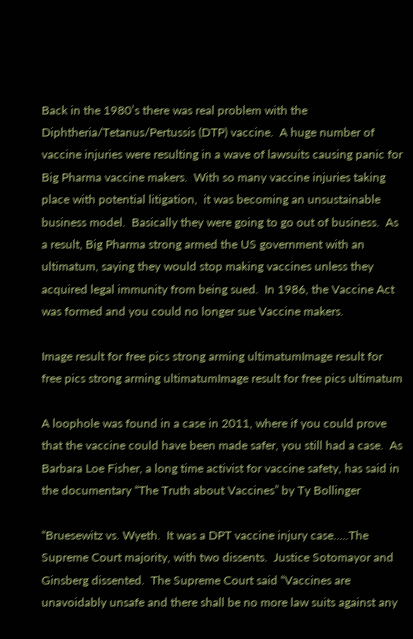Back in the 1980’s there was real problem with the Diphtheria/Tetanus/Pertussis (DTP) vaccine.  A huge number of vaccine injuries were resulting in a wave of lawsuits causing panic for Big Pharma vaccine makers.  With so many vaccine injuries taking place with potential litigation,  it was becoming an unsustainable business model.  Basically they were going to go out of business.  As a result, Big Pharma strong armed the US government with an ultimatum, saying they would stop making vaccines unless they acquired legal immunity from being sued.  In 1986, the Vaccine Act was formed and you could no longer sue Vaccine makers.

Image result for free pics strong arming ultimatumImage result for free pics strong arming ultimatumImage result for free pics ultimatum

A loophole was found in a case in 2011, where if you could prove that the vaccine could have been made safer, you still had a case.  As Barbara Loe Fisher, a long time activist for vaccine safety, has said in the documentary “The Truth about Vaccines” by Ty Bollinger

“Bruesewitz vs. Wyeth.  It was a DPT vaccine injury case…..The Supreme Court majority, with two dissents.  Justice Sotomayor and Ginsberg dissented.  The Supreme Court said “Vaccines are unavoidably unsafe and there shall be no more law suits against any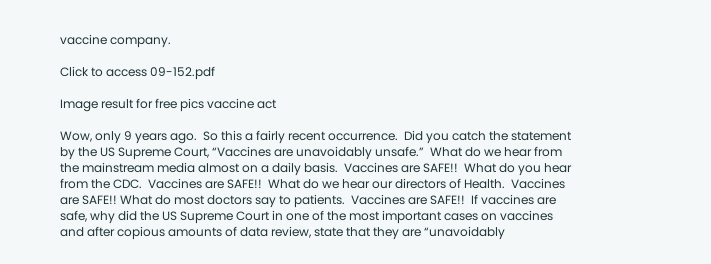vaccine company.

Click to access 09-152.pdf

Image result for free pics vaccine act

Wow, only 9 years ago.  So this a fairly recent occurrence.  Did you catch the statement by the US Supreme Court, “Vaccines are unavoidably unsafe.”  What do we hear from the mainstream media almost on a daily basis.  Vaccines are SAFE!!  What do you hear from the CDC.  Vaccines are SAFE!!  What do we hear our directors of Health.  Vaccines are SAFE!! What do most doctors say to patients.  Vaccines are SAFE!!  If vaccines are safe, why did the US Supreme Court in one of the most important cases on vaccines and after copious amounts of data review, state that they are “unavoidably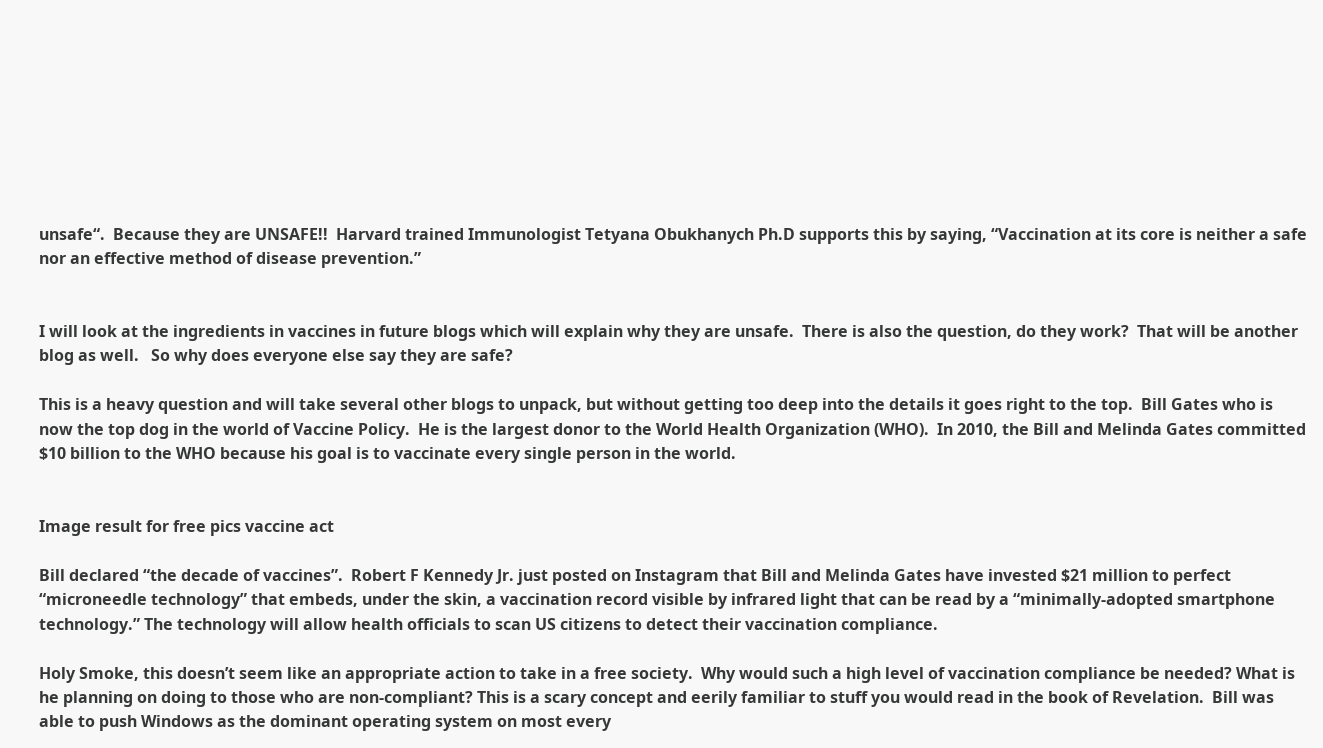unsafe“.  Because they are UNSAFE!!  Harvard trained Immunologist Tetyana Obukhanych Ph.D supports this by saying, “Vaccination at its core is neither a safe nor an effective method of disease prevention.”


I will look at the ingredients in vaccines in future blogs which will explain why they are unsafe.  There is also the question, do they work?  That will be another blog as well.   So why does everyone else say they are safe?

This is a heavy question and will take several other blogs to unpack, but without getting too deep into the details it goes right to the top.  Bill Gates who is now the top dog in the world of Vaccine Policy.  He is the largest donor to the World Health Organization (WHO).  In 2010, the Bill and Melinda Gates committed $10 billion to the WHO because his goal is to vaccinate every single person in the world.


Image result for free pics vaccine act

Bill declared “the decade of vaccines”.  Robert F Kennedy Jr. just posted on Instagram that Bill and Melinda Gates have invested $21 million to perfect “microneedle technology” that embeds, under the skin, a vaccination record visible by infrared light that can be read by a “minimally-adopted smartphone technology.” The technology will allow health officials to scan US citizens to detect their vaccination compliance.

Holy Smoke, this doesn’t seem like an appropriate action to take in a free society.  Why would such a high level of vaccination compliance be needed? What is he planning on doing to those who are non-compliant? This is a scary concept and eerily familiar to stuff you would read in the book of Revelation.  Bill was able to push Windows as the dominant operating system on most every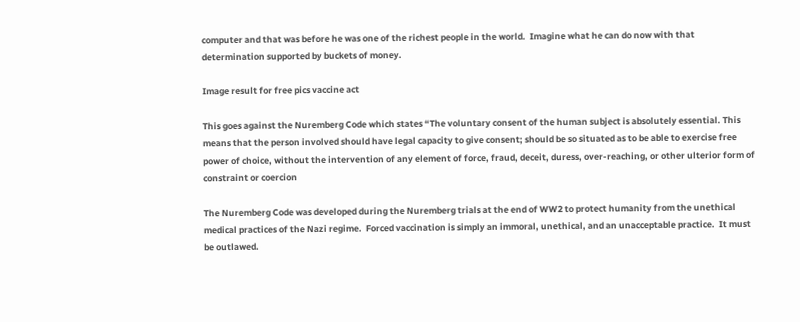computer and that was before he was one of the richest people in the world.  Imagine what he can do now with that determination supported by buckets of money.

Image result for free pics vaccine act

This goes against the Nuremberg Code which states “The voluntary consent of the human subject is absolutely essential. This means that the person involved should have legal capacity to give consent; should be so situated as to be able to exercise free power of choice, without the intervention of any element of force, fraud, deceit, duress, over-reaching, or other ulterior form of constraint or coercion

The Nuremberg Code was developed during the Nuremberg trials at the end of WW2 to protect humanity from the unethical medical practices of the Nazi regime.  Forced vaccination is simply an immoral, unethical, and an unacceptable practice.  It must be outlawed.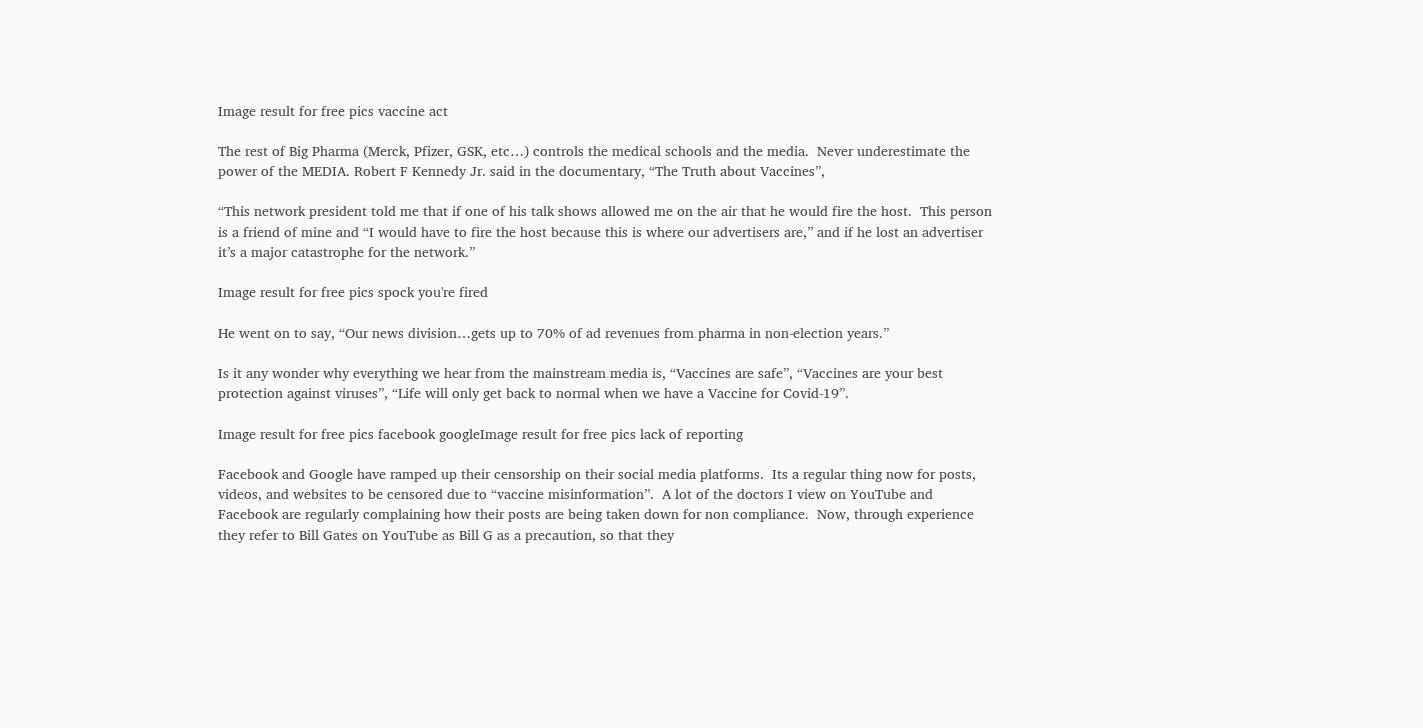Image result for free pics vaccine act

The rest of Big Pharma (Merck, Pfizer, GSK, etc…) controls the medical schools and the media.  Never underestimate the power of the MEDIA. Robert F Kennedy Jr. said in the documentary, “The Truth about Vaccines”,

“This network president told me that if one of his talk shows allowed me on the air that he would fire the host.  This person is a friend of mine and “I would have to fire the host because this is where our advertisers are,” and if he lost an advertiser it’s a major catastrophe for the network.”

Image result for free pics spock you're fired

He went on to say, “Our news division…gets up to 70% of ad revenues from pharma in non-election years.”

Is it any wonder why everything we hear from the mainstream media is, “Vaccines are safe”, “Vaccines are your best protection against viruses”, “Life will only get back to normal when we have a Vaccine for Covid-19”.

Image result for free pics facebook googleImage result for free pics lack of reporting

Facebook and Google have ramped up their censorship on their social media platforms.  Its a regular thing now for posts, videos, and websites to be censored due to “vaccine misinformation”.  A lot of the doctors I view on YouTube and Facebook are regularly complaining how their posts are being taken down for non compliance.  Now, through experience they refer to Bill Gates on YouTube as Bill G as a precaution, so that they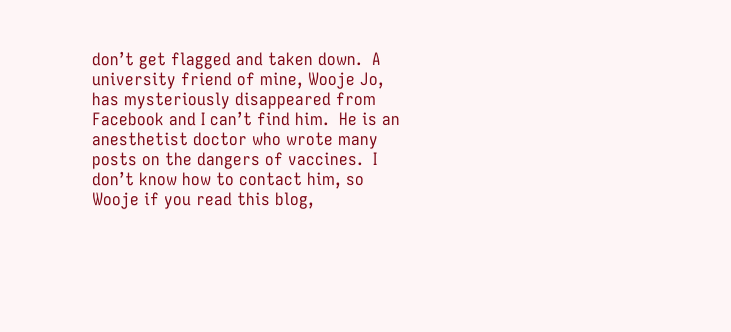don’t get flagged and taken down.  A university friend of mine, Wooje Jo, has mysteriously disappeared from Facebook and I can’t find him.  He is an anesthetist doctor who wrote many posts on the dangers of vaccines.  I don’t know how to contact him, so Wooje if you read this blog,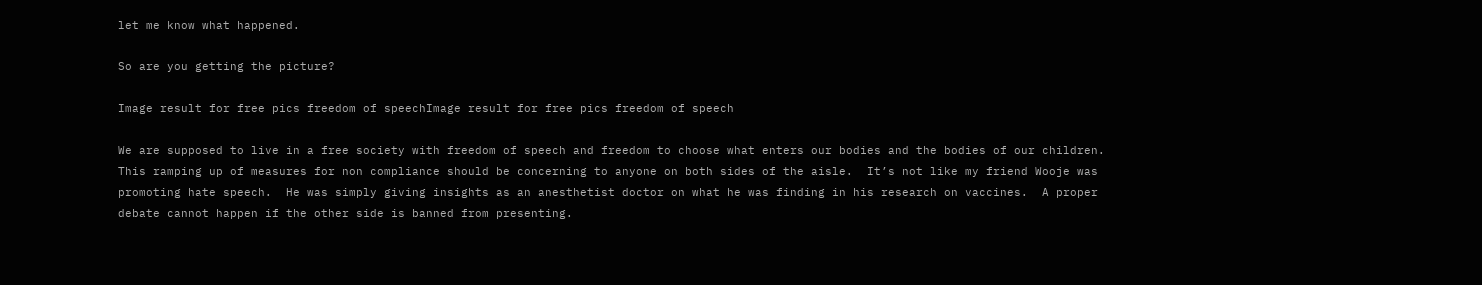let me know what happened.

So are you getting the picture?

Image result for free pics freedom of speechImage result for free pics freedom of speech

We are supposed to live in a free society with freedom of speech and freedom to choose what enters our bodies and the bodies of our children.  This ramping up of measures for non compliance should be concerning to anyone on both sides of the aisle.  It’s not like my friend Wooje was promoting hate speech.  He was simply giving insights as an anesthetist doctor on what he was finding in his research on vaccines.  A proper debate cannot happen if the other side is banned from presenting.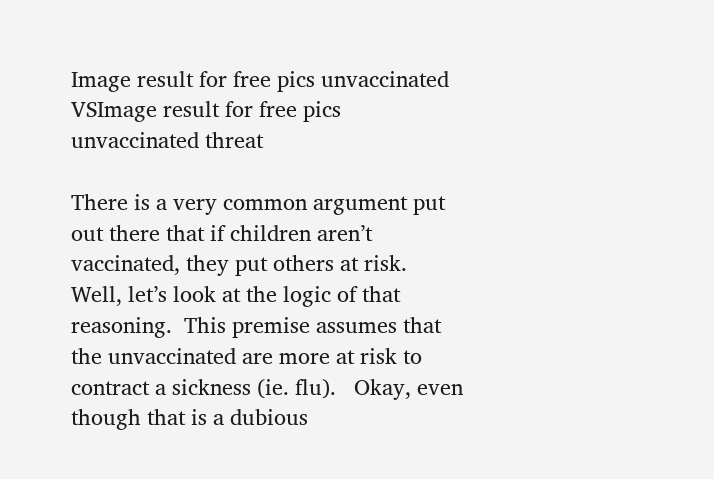Image result for free pics unvaccinated VSImage result for free pics unvaccinated threat

There is a very common argument put out there that if children aren’t vaccinated, they put others at risk.   Well, let’s look at the logic of that reasoning.  This premise assumes that the unvaccinated are more at risk to contract a sickness (ie. flu).   Okay, even though that is a dubious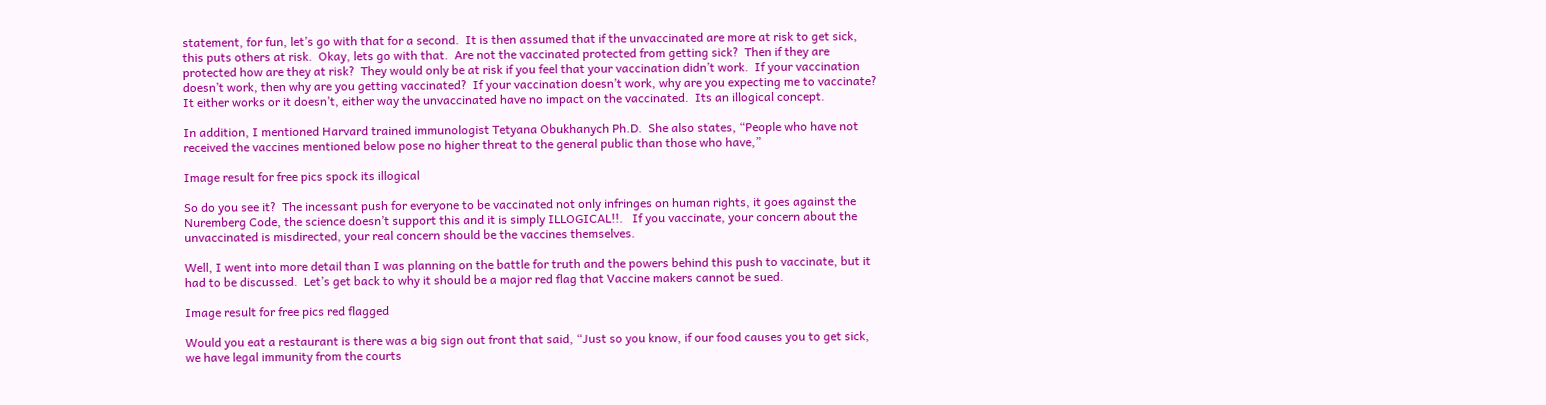statement, for fun, let’s go with that for a second.  It is then assumed that if the unvaccinated are more at risk to get sick, this puts others at risk.  Okay, lets go with that.  Are not the vaccinated protected from getting sick?  Then if they are protected how are they at risk?  They would only be at risk if you feel that your vaccination didn’t work.  If your vaccination doesn’t work, then why are you getting vaccinated?  If your vaccination doesn’t work, why are you expecting me to vaccinate?  It either works or it doesn’t, either way the unvaccinated have no impact on the vaccinated.  Its an illogical concept.

In addition, I mentioned Harvard trained immunologist Tetyana Obukhanych Ph.D.  She also states, “People who have not received the vaccines mentioned below pose no higher threat to the general public than those who have,”

Image result for free pics spock its illogical

So do you see it?  The incessant push for everyone to be vaccinated not only infringes on human rights, it goes against the Nuremberg Code, the science doesn’t support this and it is simply ILLOGICAL!!.   If you vaccinate, your concern about the unvaccinated is misdirected, your real concern should be the vaccines themselves.

Well, I went into more detail than I was planning on the battle for truth and the powers behind this push to vaccinate, but it had to be discussed.  Let’s get back to why it should be a major red flag that Vaccine makers cannot be sued.

Image result for free pics red flagged

Would you eat a restaurant is there was a big sign out front that said, “Just so you know, if our food causes you to get sick, we have legal immunity from the courts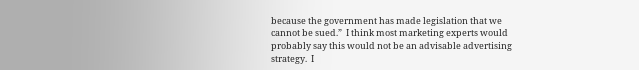because the government has made legislation that we cannot be sued.”  I think most marketing experts would probably say this would not be an advisable advertising strategy.  I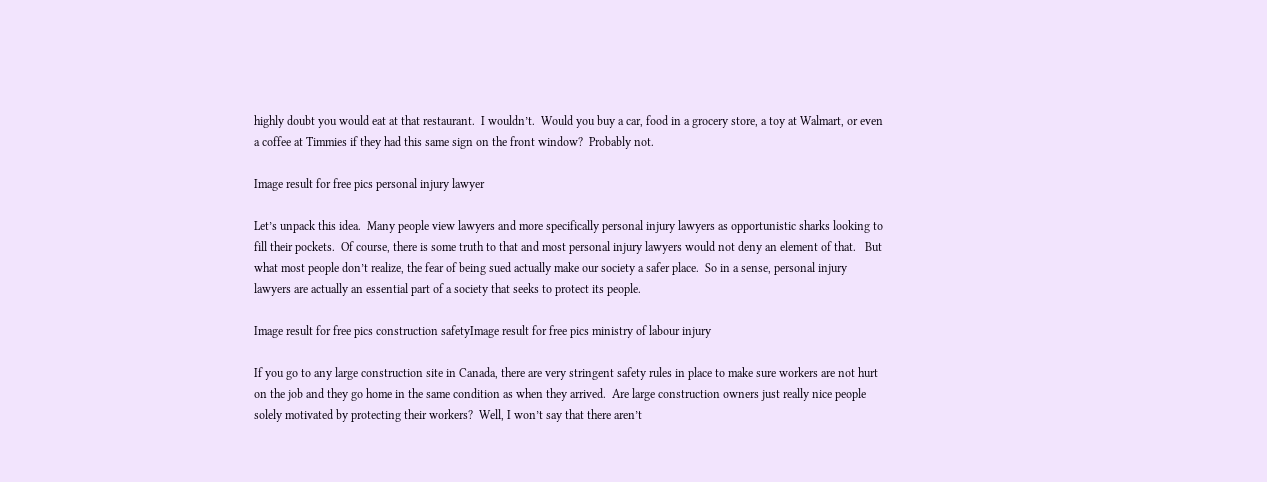highly doubt you would eat at that restaurant.  I wouldn’t.  Would you buy a car, food in a grocery store, a toy at Walmart, or even a coffee at Timmies if they had this same sign on the front window?  Probably not.

Image result for free pics personal injury lawyer

Let’s unpack this idea.  Many people view lawyers and more specifically personal injury lawyers as opportunistic sharks looking to fill their pockets.  Of course, there is some truth to that and most personal injury lawyers would not deny an element of that.   But what most people don’t realize, the fear of being sued actually make our society a safer place.  So in a sense, personal injury lawyers are actually an essential part of a society that seeks to protect its people.

Image result for free pics construction safetyImage result for free pics ministry of labour injury

If you go to any large construction site in Canada, there are very stringent safety rules in place to make sure workers are not hurt on the job and they go home in the same condition as when they arrived.  Are large construction owners just really nice people solely motivated by protecting their workers?  Well, I won’t say that there aren’t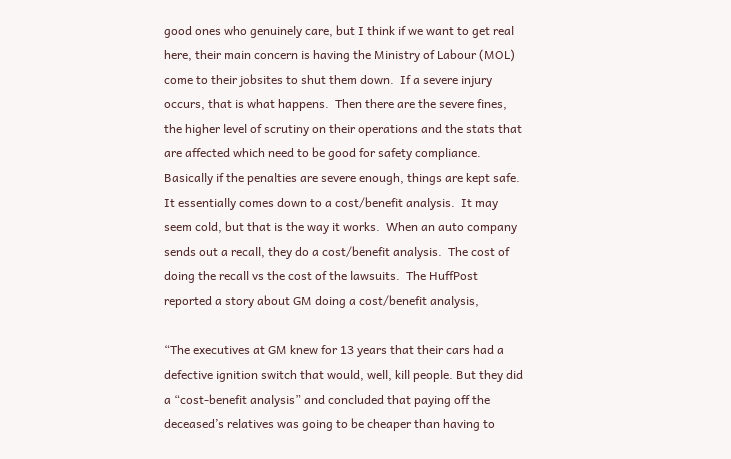good ones who genuinely care, but I think if we want to get real here, their main concern is having the Ministry of Labour (MOL) come to their jobsites to shut them down.  If a severe injury occurs, that is what happens.  Then there are the severe fines, the higher level of scrutiny on their operations and the stats that are affected which need to be good for safety compliance.  Basically if the penalties are severe enough, things are kept safe.   It essentially comes down to a cost/benefit analysis.  It may seem cold, but that is the way it works.  When an auto company sends out a recall, they do a cost/benefit analysis.  The cost of doing the recall vs the cost of the lawsuits.  The HuffPost reported a story about GM doing a cost/benefit analysis,

“The executives at GM knew for 13 years that their cars had a defective ignition switch that would, well, kill people. But they did a “cost-benefit analysis” and concluded that paying off the deceased’s relatives was going to be cheaper than having to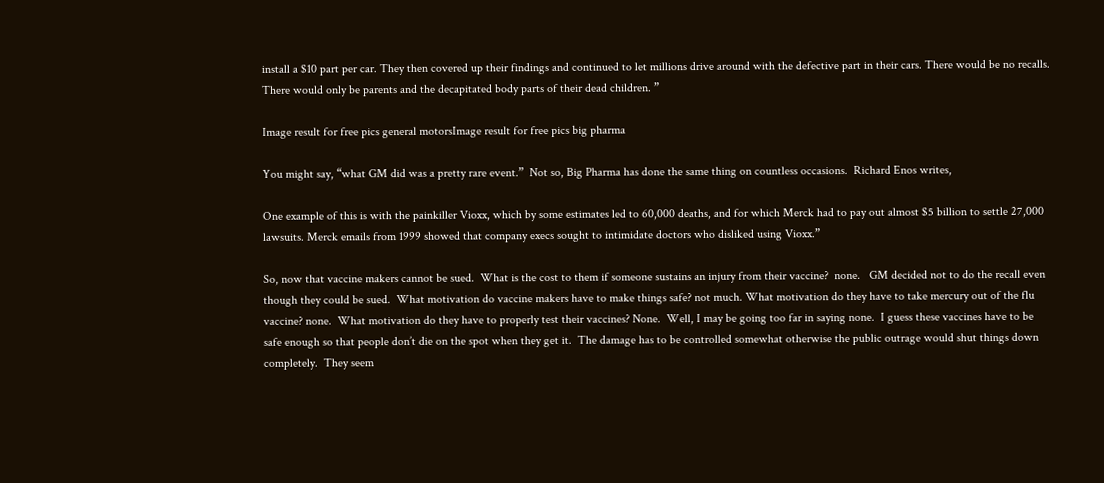install a $10 part per car. They then covered up their findings and continued to let millions drive around with the defective part in their cars. There would be no recalls. There would only be parents and the decapitated body parts of their dead children. ”

Image result for free pics general motorsImage result for free pics big pharma

You might say, “what GM did was a pretty rare event.”  Not so, Big Pharma has done the same thing on countless occasions.  Richard Enos writes,

One example of this is with the painkiller Vioxx, which by some estimates led to 60,000 deaths, and for which Merck had to pay out almost $5 billion to settle 27,000 lawsuits. Merck emails from 1999 showed that company execs sought to intimidate doctors who disliked using Vioxx.”

So, now that vaccine makers cannot be sued.  What is the cost to them if someone sustains an injury from their vaccine?  none.   GM decided not to do the recall even though they could be sued.  What motivation do vaccine makers have to make things safe? not much. What motivation do they have to take mercury out of the flu vaccine? none.  What motivation do they have to properly test their vaccines? None.  Well, I may be going too far in saying none.  I guess these vaccines have to be safe enough so that people don’t die on the spot when they get it.  The damage has to be controlled somewhat otherwise the public outrage would shut things down completely.  They seem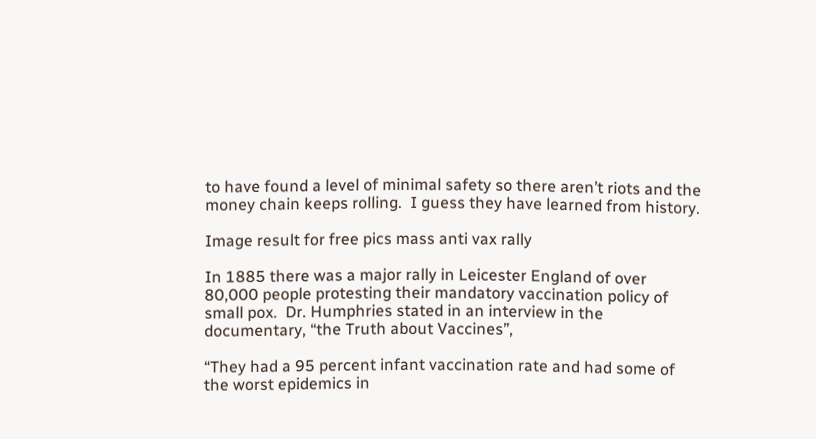to have found a level of minimal safety so there aren’t riots and the money chain keeps rolling.  I guess they have learned from history.

Image result for free pics mass anti vax rally

In 1885 there was a major rally in Leicester England of over 80,000 people protesting their mandatory vaccination policy of small pox.  Dr. Humphries stated in an interview in the documentary, “the Truth about Vaccines”,

“They had a 95 percent infant vaccination rate and had some of the worst epidemics in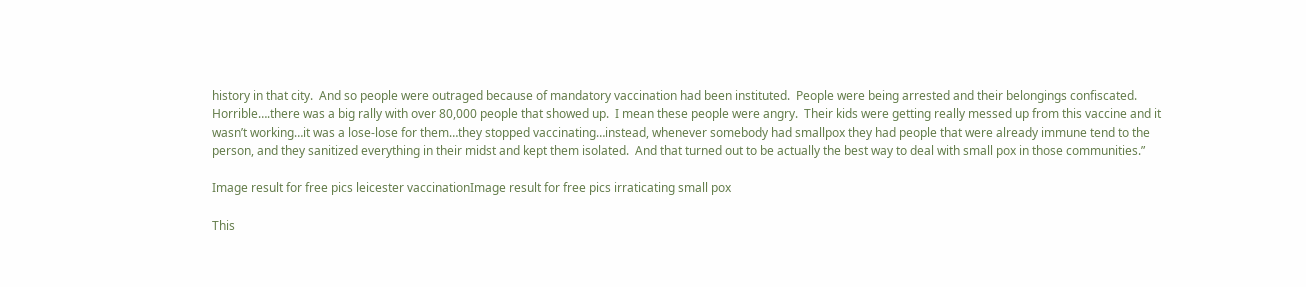history in that city.  And so people were outraged because of mandatory vaccination had been instituted.  People were being arrested and their belongings confiscated. Horrible….there was a big rally with over 80,000 people that showed up.  I mean these people were angry.  Their kids were getting really messed up from this vaccine and it wasn’t working…it was a lose-lose for them…they stopped vaccinating…instead, whenever somebody had smallpox they had people that were already immune tend to the person, and they sanitized everything in their midst and kept them isolated.  And that turned out to be actually the best way to deal with small pox in those communities.”

Image result for free pics leicester vaccinationImage result for free pics irraticating small pox

This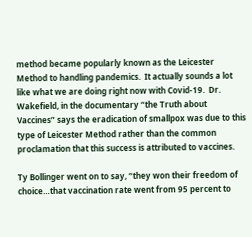method became popularly known as the Leicester Method to handling pandemics.  It actually sounds a lot like what we are doing right now with Covid-19.  Dr. Wakefield, in the documentary “the Truth about Vaccines” says the eradication of smallpox was due to this type of Leicester Method rather than the common proclamation that this success is attributed to vaccines.

Ty Bollinger went on to say, “they won their freedom of choice…that vaccination rate went from 95 percent to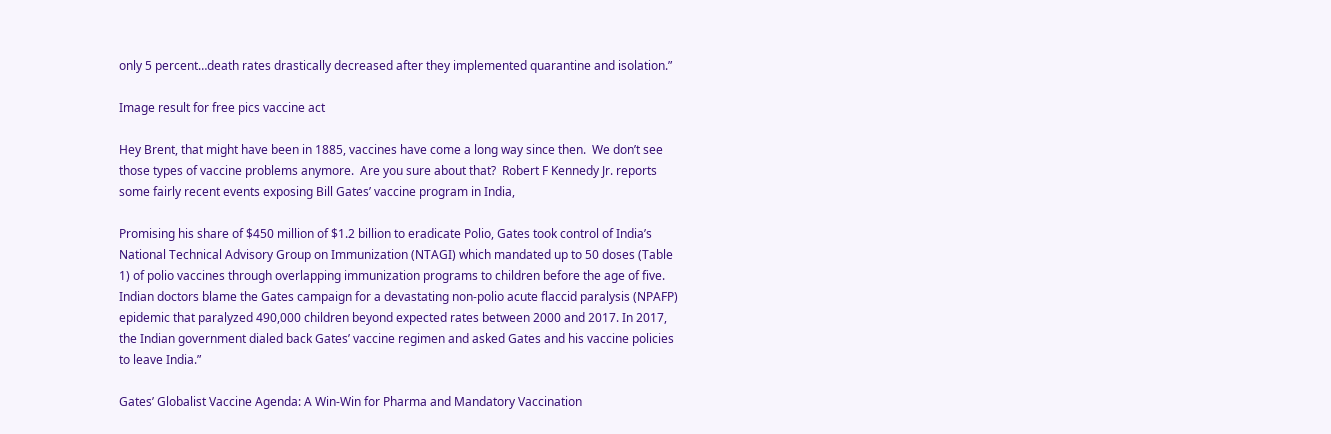only 5 percent…death rates drastically decreased after they implemented quarantine and isolation.”

Image result for free pics vaccine act

Hey Brent, that might have been in 1885, vaccines have come a long way since then.  We don’t see those types of vaccine problems anymore.  Are you sure about that?  Robert F Kennedy Jr. reports some fairly recent events exposing Bill Gates’ vaccine program in India,

Promising his share of $450 million of $1.2 billion to eradicate Polio, Gates took control of India’s National Technical Advisory Group on Immunization (NTAGI) which mandated up to 50 doses (Table 1) of polio vaccines through overlapping immunization programs to children before the age of five. Indian doctors blame the Gates campaign for a devastating non-polio acute flaccid paralysis (NPAFP) epidemic that paralyzed 490,000 children beyond expected rates between 2000 and 2017. In 2017, the Indian government dialed back Gates’ vaccine regimen and asked Gates and his vaccine policies to leave India.”

Gates’ Globalist Vaccine Agenda: A Win-Win for Pharma and Mandatory Vaccination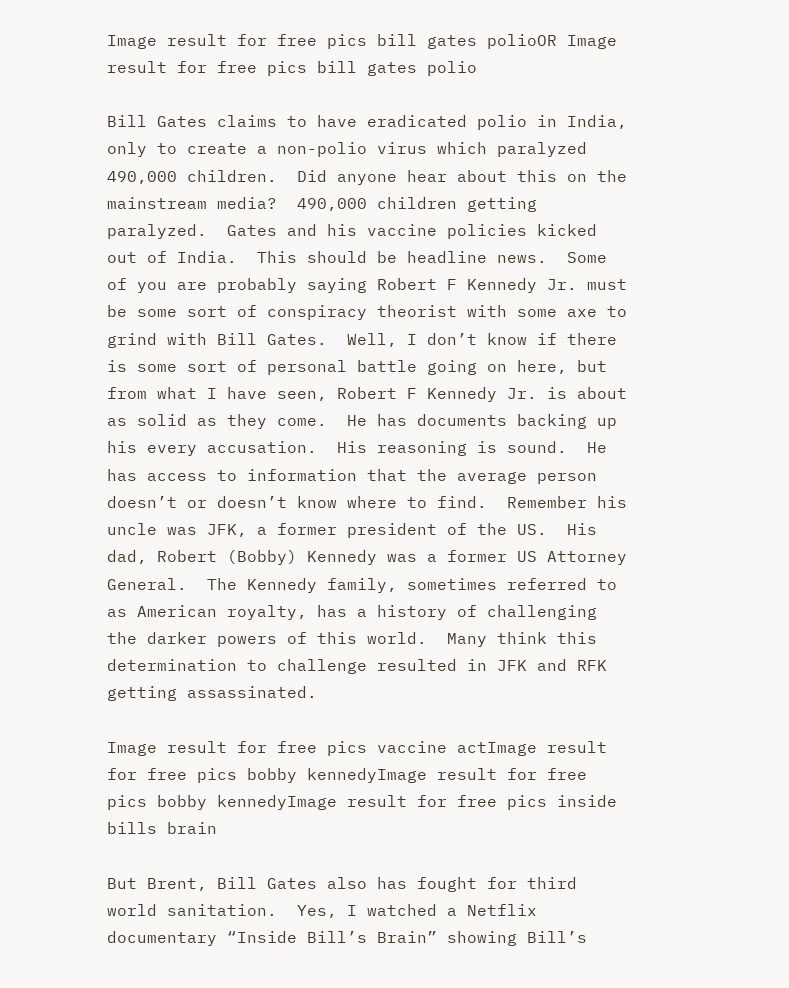Image result for free pics bill gates polioOR Image result for free pics bill gates polio

Bill Gates claims to have eradicated polio in India, only to create a non-polio virus which paralyzed 490,000 children.  Did anyone hear about this on the mainstream media?  490,000 children getting paralyzed.  Gates and his vaccine policies kicked out of India.  This should be headline news.  Some of you are probably saying Robert F Kennedy Jr. must be some sort of conspiracy theorist with some axe to grind with Bill Gates.  Well, I don’t know if there is some sort of personal battle going on here, but from what I have seen, Robert F Kennedy Jr. is about as solid as they come.  He has documents backing up his every accusation.  His reasoning is sound.  He has access to information that the average person doesn’t or doesn’t know where to find.  Remember his uncle was JFK, a former president of the US.  His dad, Robert (Bobby) Kennedy was a former US Attorney General.  The Kennedy family, sometimes referred to as American royalty, has a history of challenging the darker powers of this world.  Many think this determination to challenge resulted in JFK and RFK getting assassinated.

Image result for free pics vaccine actImage result for free pics bobby kennedyImage result for free pics bobby kennedyImage result for free pics inside bills brain

But Brent, Bill Gates also has fought for third world sanitation.  Yes, I watched a Netflix documentary “Inside Bill’s Brain” showing Bill’s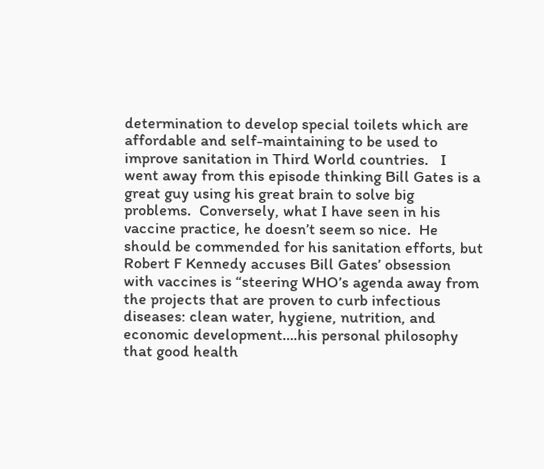determination to develop special toilets which are affordable and self-maintaining to be used to improve sanitation in Third World countries.   I went away from this episode thinking Bill Gates is a great guy using his great brain to solve big problems.  Conversely, what I have seen in his vaccine practice, he doesn’t seem so nice.  He should be commended for his sanitation efforts, but Robert F Kennedy accuses Bill Gates’ obsession with vaccines is “steering WHO’s agenda away from the projects that are proven to curb infectious diseases: clean water, hygiene, nutrition, and economic development….his personal philosophy that good health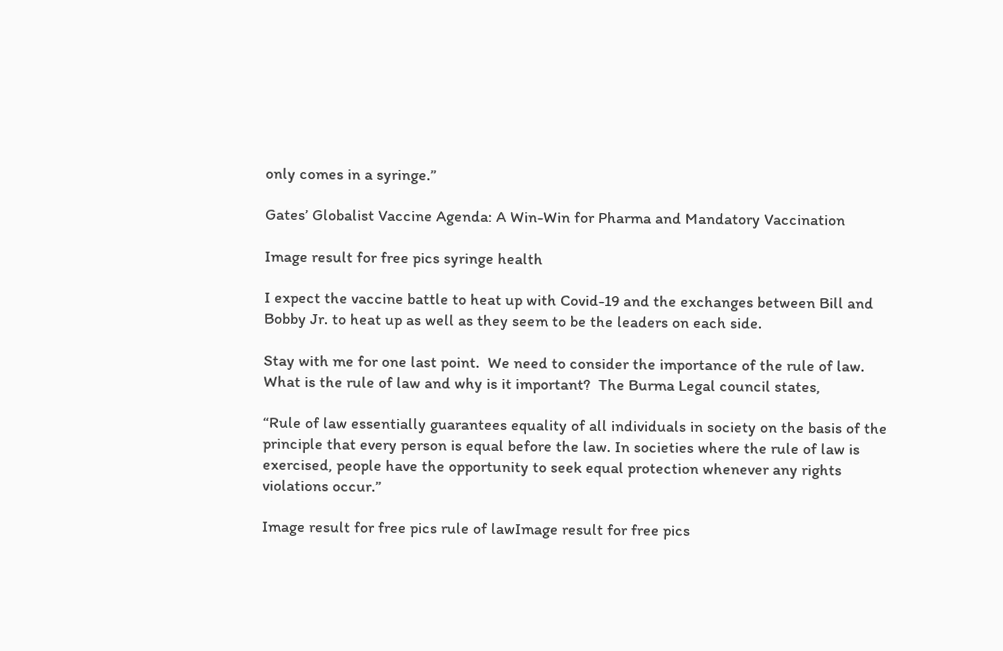only comes in a syringe.”

Gates’ Globalist Vaccine Agenda: A Win-Win for Pharma and Mandatory Vaccination

Image result for free pics syringe health

I expect the vaccine battle to heat up with Covid-19 and the exchanges between Bill and Bobby Jr. to heat up as well as they seem to be the leaders on each side.

Stay with me for one last point.  We need to consider the importance of the rule of law.  What is the rule of law and why is it important?  The Burma Legal council states,

“Rule of law essentially guarantees equality of all individuals in society on the basis of the principle that every person is equal before the law. In societies where the rule of law is exercised, people have the opportunity to seek equal protection whenever any rights violations occur.”

Image result for free pics rule of lawImage result for free pics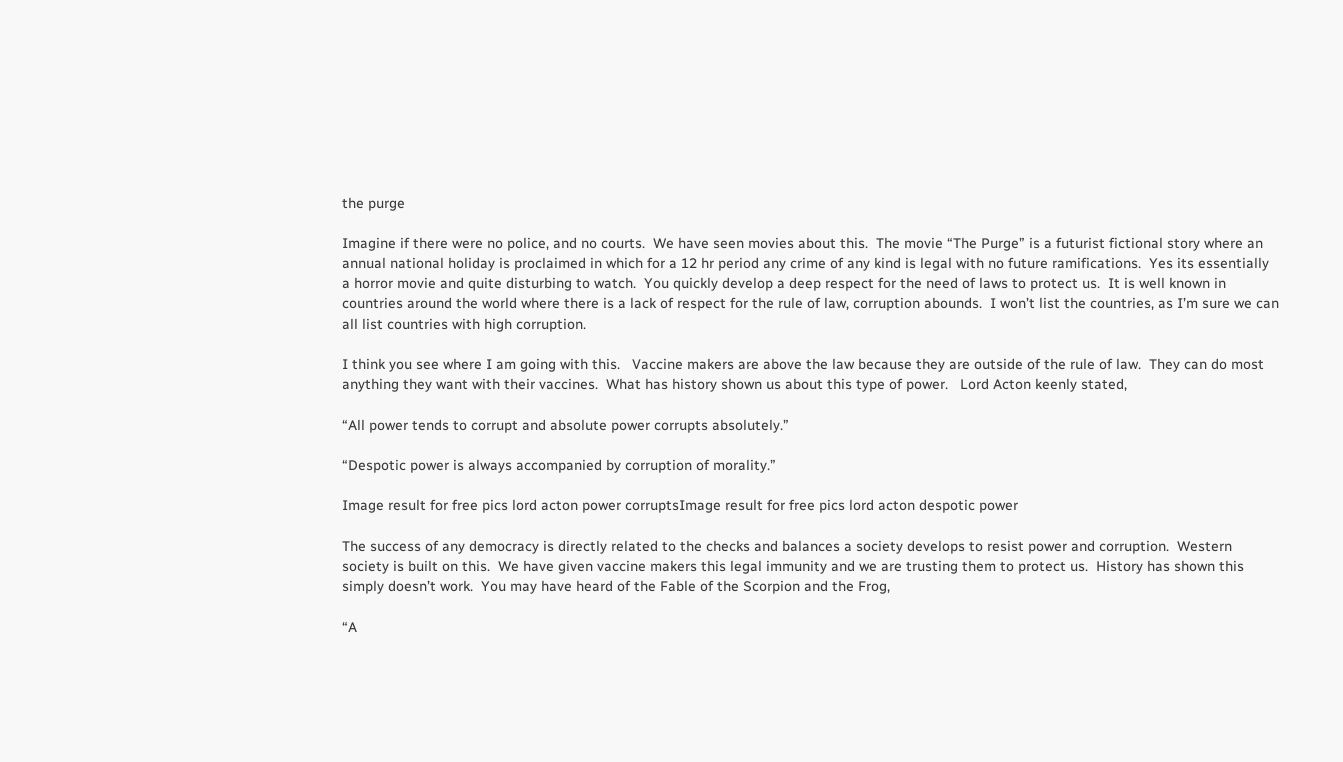the purge

Imagine if there were no police, and no courts.  We have seen movies about this.  The movie “The Purge” is a futurist fictional story where an annual national holiday is proclaimed in which for a 12 hr period any crime of any kind is legal with no future ramifications.  Yes its essentially a horror movie and quite disturbing to watch.  You quickly develop a deep respect for the need of laws to protect us.  It is well known in countries around the world where there is a lack of respect for the rule of law, corruption abounds.  I won’t list the countries, as I’m sure we can all list countries with high corruption.

I think you see where I am going with this.   Vaccine makers are above the law because they are outside of the rule of law.  They can do most anything they want with their vaccines.  What has history shown us about this type of power.   Lord Acton keenly stated,

“All power tends to corrupt and absolute power corrupts absolutely.”

“Despotic power is always accompanied by corruption of morality.”

Image result for free pics lord acton power corruptsImage result for free pics lord acton despotic power

The success of any democracy is directly related to the checks and balances a society develops to resist power and corruption.  Western society is built on this.  We have given vaccine makers this legal immunity and we are trusting them to protect us.  History has shown this simply doesn’t work.  You may have heard of the Fable of the Scorpion and the Frog,

“A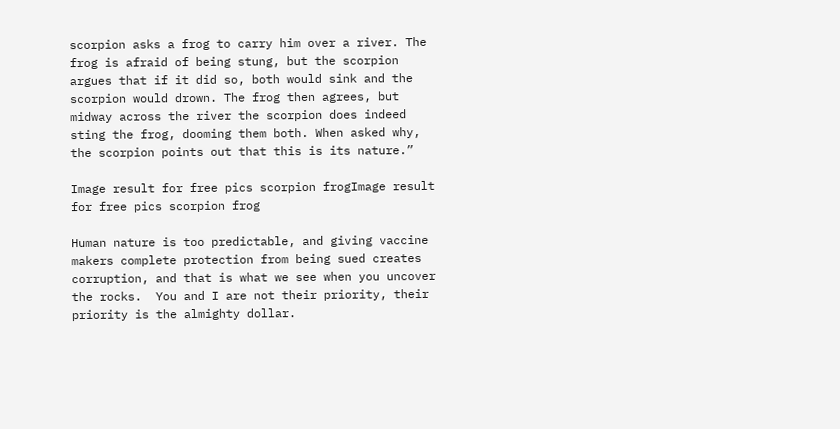scorpion asks a frog to carry him over a river. The frog is afraid of being stung, but the scorpion argues that if it did so, both would sink and the scorpion would drown. The frog then agrees, but midway across the river the scorpion does indeed sting the frog, dooming them both. When asked why, the scorpion points out that this is its nature.”

Image result for free pics scorpion frogImage result for free pics scorpion frog

Human nature is too predictable, and giving vaccine makers complete protection from being sued creates corruption, and that is what we see when you uncover the rocks.  You and I are not their priority, their priority is the almighty dollar.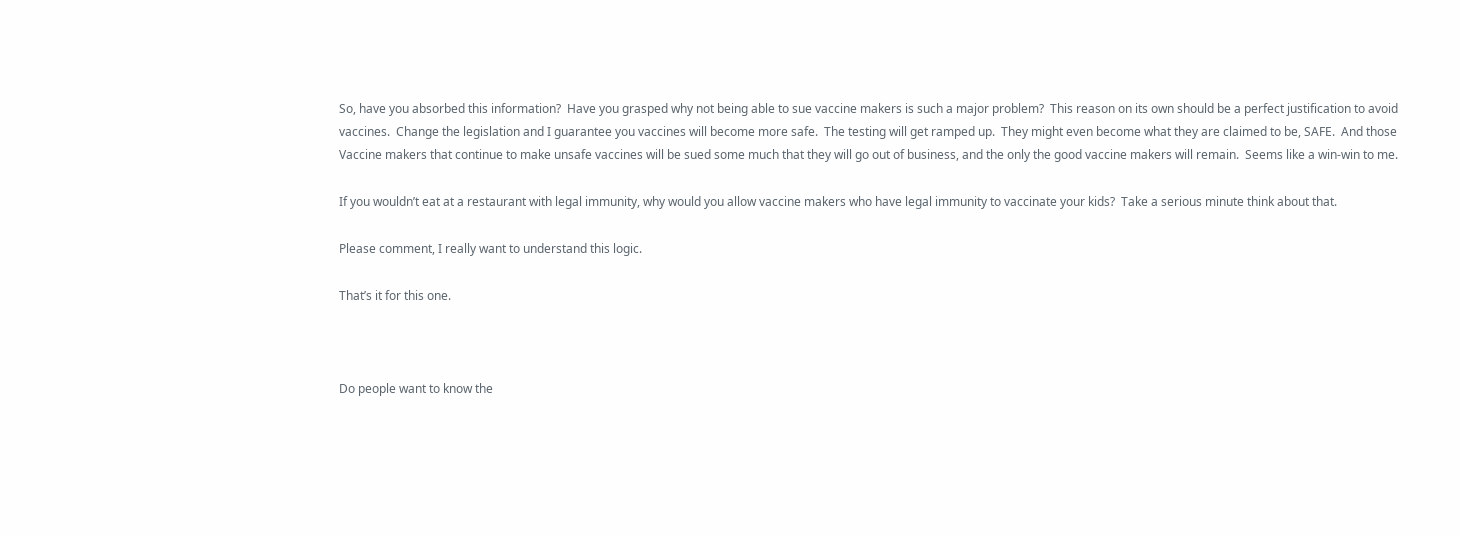So, have you absorbed this information?  Have you grasped why not being able to sue vaccine makers is such a major problem?  This reason on its own should be a perfect justification to avoid vaccines.  Change the legislation and I guarantee you vaccines will become more safe.  The testing will get ramped up.  They might even become what they are claimed to be, SAFE.  And those Vaccine makers that continue to make unsafe vaccines will be sued some much that they will go out of business, and the only the good vaccine makers will remain.  Seems like a win-win to me.

If you wouldn’t eat at a restaurant with legal immunity, why would you allow vaccine makers who have legal immunity to vaccinate your kids?  Take a serious minute think about that.

Please comment, I really want to understand this logic.

That’s it for this one.



Do people want to know the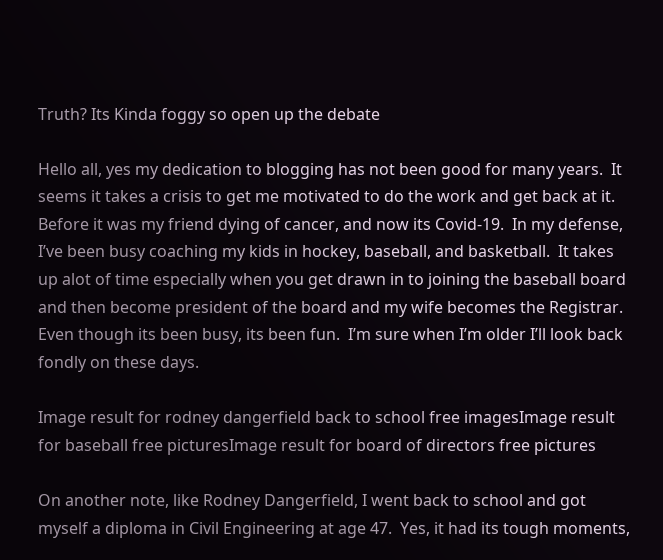Truth? Its Kinda foggy so open up the debate

Hello all, yes my dedication to blogging has not been good for many years.  It seems it takes a crisis to get me motivated to do the work and get back at it.  Before it was my friend dying of cancer, and now its Covid-19.  In my defense, I’ve been busy coaching my kids in hockey, baseball, and basketball.  It takes up alot of time especially when you get drawn in to joining the baseball board and then become president of the board and my wife becomes the Registrar.  Even though its been busy, its been fun.  I’m sure when I’m older I’ll look back fondly on these days.

Image result for rodney dangerfield back to school free imagesImage result for baseball free picturesImage result for board of directors free pictures

On another note, like Rodney Dangerfield, I went back to school and got myself a diploma in Civil Engineering at age 47.  Yes, it had its tough moments,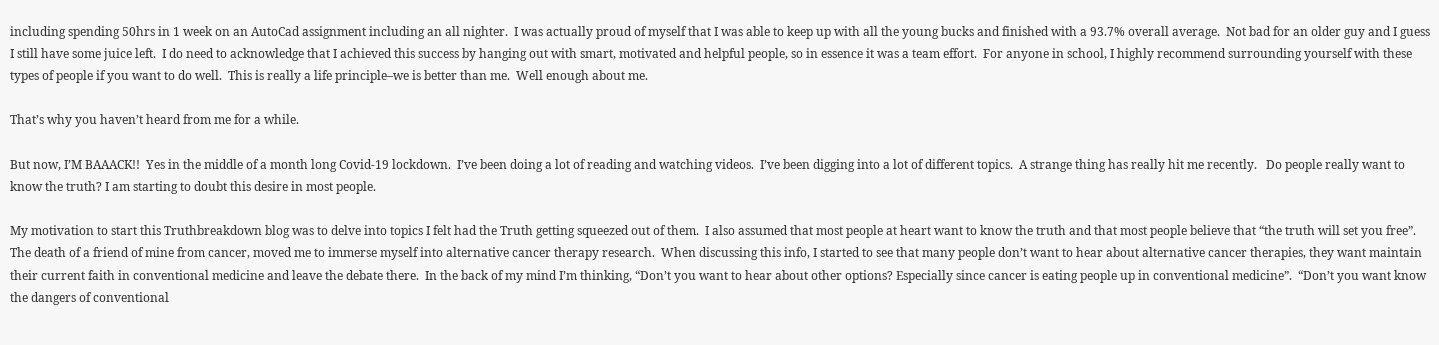including spending 50hrs in 1 week on an AutoCad assignment including an all nighter.  I was actually proud of myself that I was able to keep up with all the young bucks and finished with a 93.7% overall average.  Not bad for an older guy and I guess I still have some juice left.  I do need to acknowledge that I achieved this success by hanging out with smart, motivated and helpful people, so in essence it was a team effort.  For anyone in school, I highly recommend surrounding yourself with these types of people if you want to do well.  This is really a life principle–we is better than me.  Well enough about me.

That’s why you haven’t heard from me for a while.

But now, I’M BAAACK!!  Yes in the middle of a month long Covid-19 lockdown.  I’ve been doing a lot of reading and watching videos.  I’ve been digging into a lot of different topics.  A strange thing has really hit me recently.   Do people really want to know the truth? I am starting to doubt this desire in most people.

My motivation to start this Truthbreakdown blog was to delve into topics I felt had the Truth getting squeezed out of them.  I also assumed that most people at heart want to know the truth and that most people believe that “the truth will set you free”.   The death of a friend of mine from cancer, moved me to immerse myself into alternative cancer therapy research.  When discussing this info, I started to see that many people don’t want to hear about alternative cancer therapies, they want maintain their current faith in conventional medicine and leave the debate there.  In the back of my mind I’m thinking, “Don’t you want to hear about other options? Especially since cancer is eating people up in conventional medicine”.  “Don’t you want know the dangers of conventional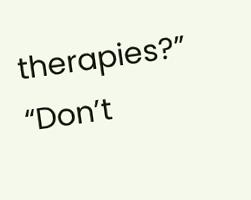therapies?”  “Don’t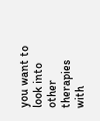you want to look into other therapies with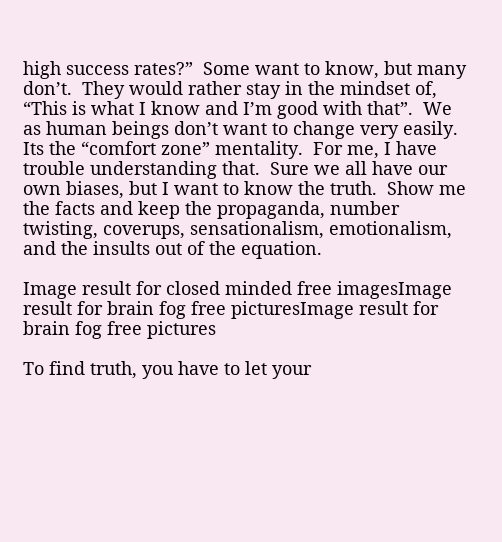high success rates?”  Some want to know, but many don’t.  They would rather stay in the mindset of,  “This is what I know and I’m good with that”.  We as human beings don’t want to change very easily.  Its the “comfort zone” mentality.  For me, I have trouble understanding that.  Sure we all have our own biases, but I want to know the truth.  Show me the facts and keep the propaganda, number twisting, coverups, sensationalism, emotionalism, and the insults out of the equation.

Image result for closed minded free imagesImage result for brain fog free picturesImage result for brain fog free pictures

To find truth, you have to let your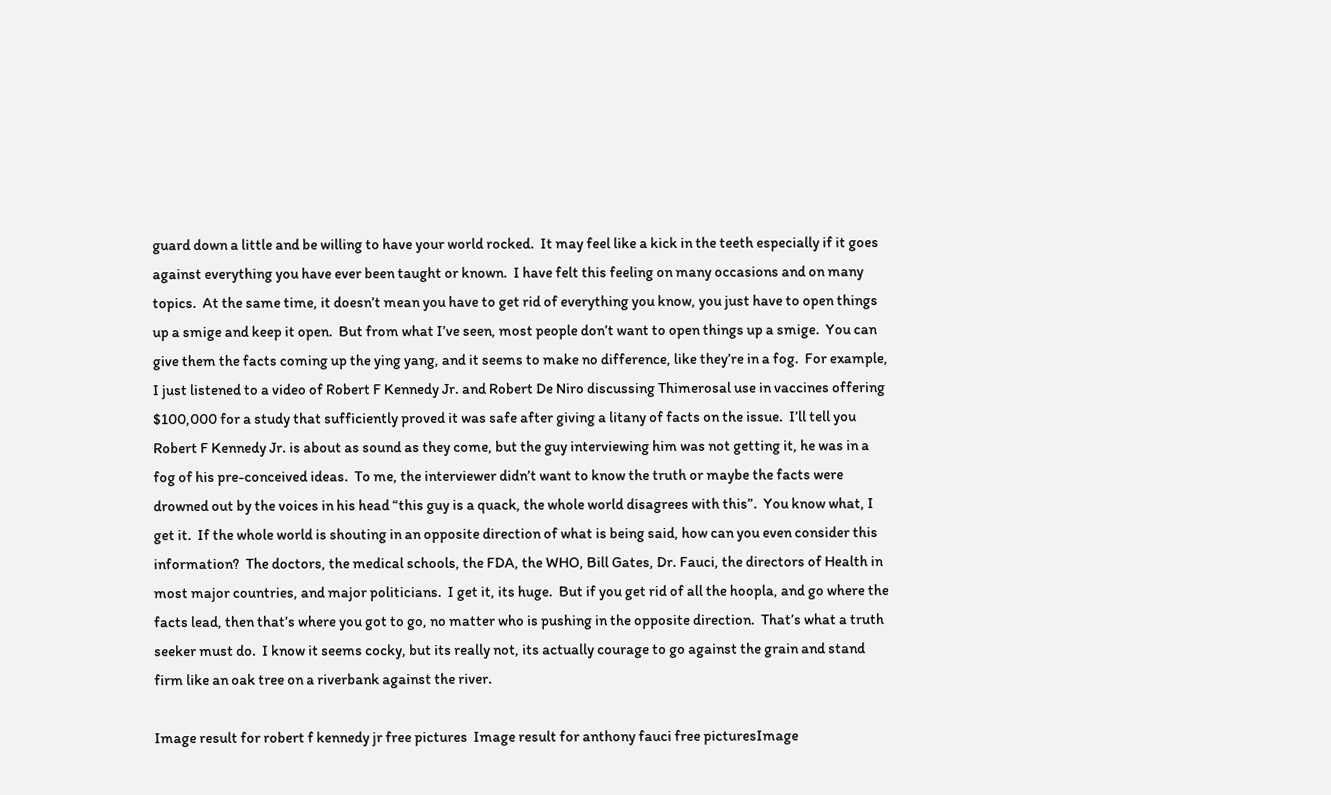guard down a little and be willing to have your world rocked.  It may feel like a kick in the teeth especially if it goes against everything you have ever been taught or known.  I have felt this feeling on many occasions and on many topics.  At the same time, it doesn’t mean you have to get rid of everything you know, you just have to open things up a smige and keep it open.  But from what I’ve seen, most people don’t want to open things up a smige.  You can give them the facts coming up the ying yang, and it seems to make no difference, like they’re in a fog.  For example, I just listened to a video of Robert F Kennedy Jr. and Robert De Niro discussing Thimerosal use in vaccines offering $100,000 for a study that sufficiently proved it was safe after giving a litany of facts on the issue.  I’ll tell you Robert F Kennedy Jr. is about as sound as they come, but the guy interviewing him was not getting it, he was in a fog of his pre-conceived ideas.  To me, the interviewer didn’t want to know the truth or maybe the facts were drowned out by the voices in his head “this guy is a quack, the whole world disagrees with this”.  You know what, I get it.  If the whole world is shouting in an opposite direction of what is being said, how can you even consider this information?  The doctors, the medical schools, the FDA, the WHO, Bill Gates, Dr. Fauci, the directors of Health in most major countries, and major politicians.  I get it, its huge.  But if you get rid of all the hoopla, and go where the facts lead, then that’s where you got to go, no matter who is pushing in the opposite direction.  That’s what a truth seeker must do.  I know it seems cocky, but its really not, its actually courage to go against the grain and stand firm like an oak tree on a riverbank against the river.

Image result for robert f kennedy jr free pictures  Image result for anthony fauci free picturesImage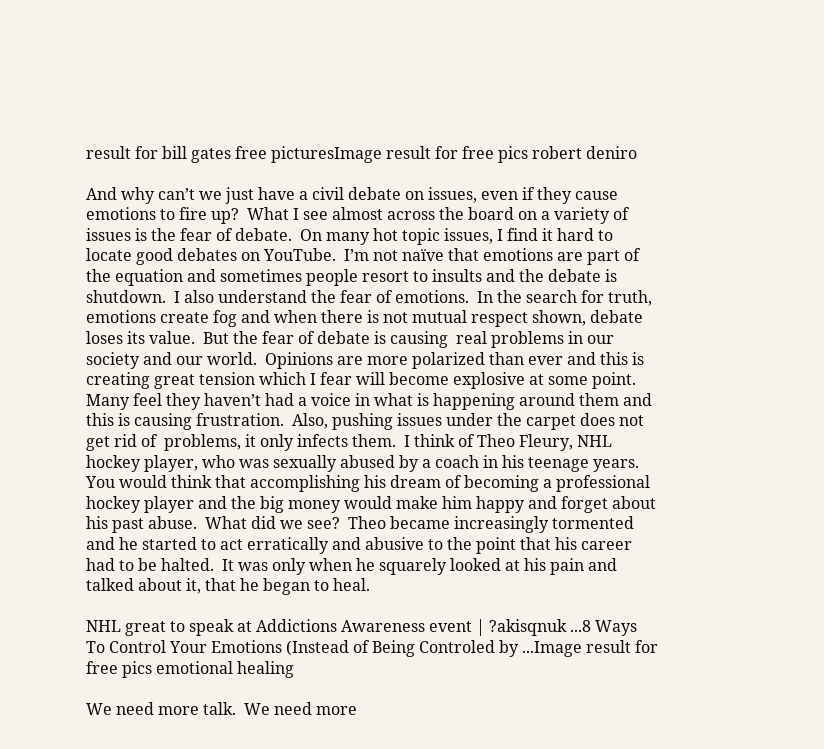result for bill gates free picturesImage result for free pics robert deniro

And why can’t we just have a civil debate on issues, even if they cause emotions to fire up?  What I see almost across the board on a variety of issues is the fear of debate.  On many hot topic issues, I find it hard to locate good debates on YouTube.  I’m not naïve that emotions are part of the equation and sometimes people resort to insults and the debate is shutdown.  I also understand the fear of emotions.  In the search for truth, emotions create fog and when there is not mutual respect shown, debate loses its value.  But the fear of debate is causing  real problems in our society and our world.  Opinions are more polarized than ever and this is creating great tension which I fear will become explosive at some point.  Many feel they haven’t had a voice in what is happening around them and this is causing frustration.  Also, pushing issues under the carpet does not get rid of  problems, it only infects them.  I think of Theo Fleury, NHL hockey player, who was sexually abused by a coach in his teenage years.  You would think that accomplishing his dream of becoming a professional hockey player and the big money would make him happy and forget about his past abuse.  What did we see?  Theo became increasingly tormented and he started to act erratically and abusive to the point that his career had to be halted.  It was only when he squarely looked at his pain and talked about it, that he began to heal.

NHL great to speak at Addictions Awareness event | ?akisqnuk ...8 Ways To Control Your Emotions (Instead of Being Controled by ...Image result for free pics emotional healing

We need more talk.  We need more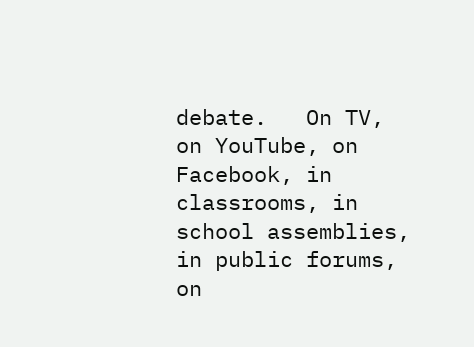debate.   On TV, on YouTube, on Facebook, in classrooms, in school assemblies, in public forums, on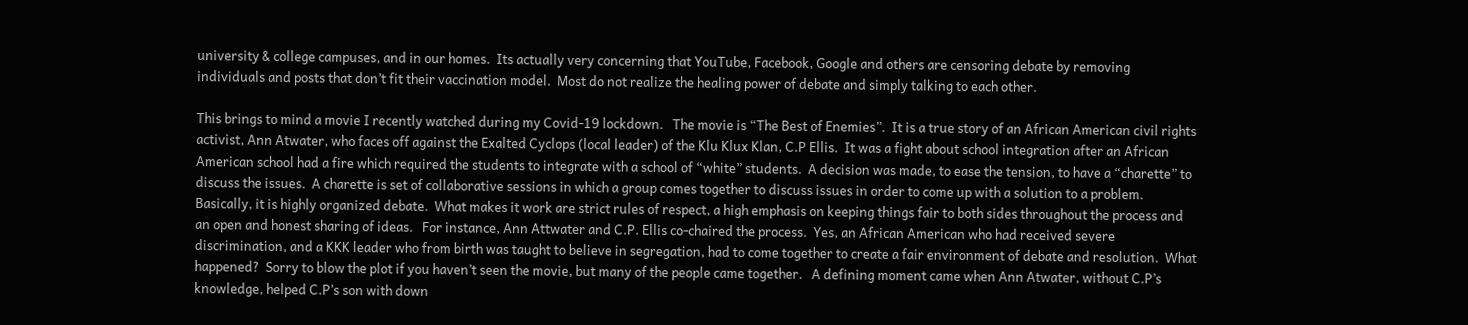university & college campuses, and in our homes.  Its actually very concerning that YouTube, Facebook, Google and others are censoring debate by removing individuals and posts that don’t fit their vaccination model.  Most do not realize the healing power of debate and simply talking to each other.

This brings to mind a movie I recently watched during my Covid-19 lockdown.   The movie is “The Best of Enemies”.  It is a true story of an African American civil rights activist, Ann Atwater, who faces off against the Exalted Cyclops (local leader) of the Klu Klux Klan, C.P Ellis.  It was a fight about school integration after an African American school had a fire which required the students to integrate with a school of “white” students.  A decision was made, to ease the tension, to have a “charette” to discuss the issues.  A charette is set of collaborative sessions in which a group comes together to discuss issues in order to come up with a solution to a problem.  Basically, it is highly organized debate.  What makes it work are strict rules of respect, a high emphasis on keeping things fair to both sides throughout the process and an open and honest sharing of ideas.   For instance, Ann Attwater and C.P. Ellis co-chaired the process.  Yes, an African American who had received severe discrimination, and a KKK leader who from birth was taught to believe in segregation, had to come together to create a fair environment of debate and resolution.  What happened?  Sorry to blow the plot if you haven’t seen the movie, but many of the people came together.   A defining moment came when Ann Atwater, without C.P’s knowledge, helped C.P’s son with down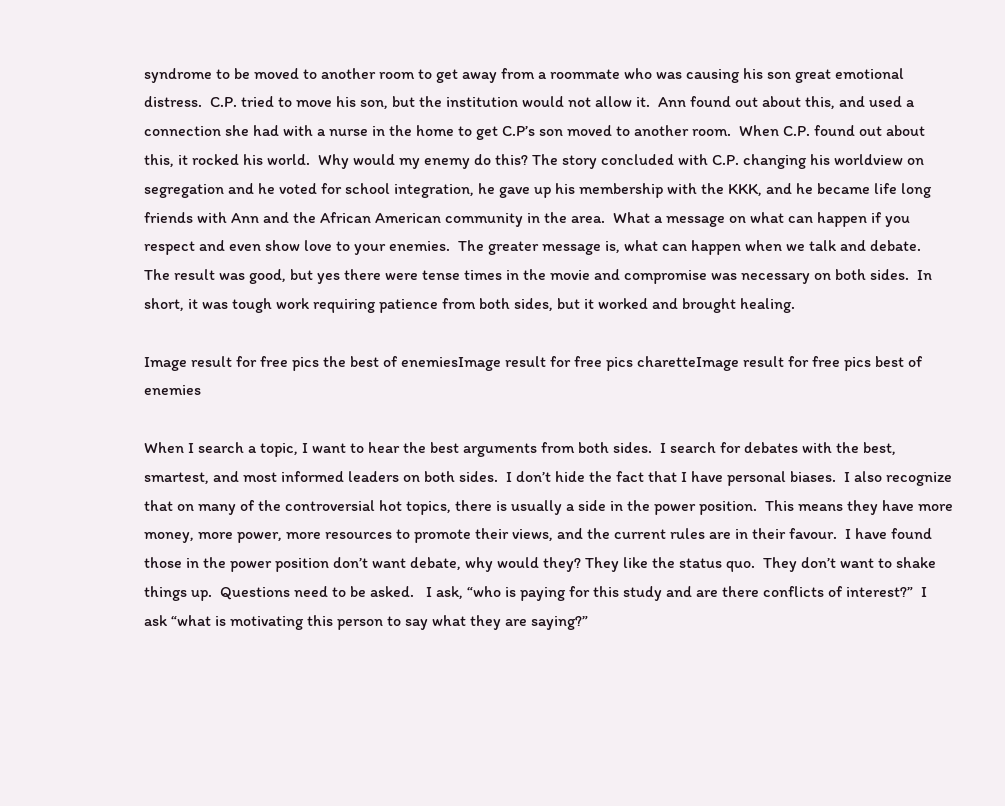syndrome to be moved to another room to get away from a roommate who was causing his son great emotional distress.  C.P. tried to move his son, but the institution would not allow it.  Ann found out about this, and used a connection she had with a nurse in the home to get C.P’s son moved to another room.  When C.P. found out about this, it rocked his world.  Why would my enemy do this? The story concluded with C.P. changing his worldview on segregation and he voted for school integration, he gave up his membership with the KKK, and he became life long friends with Ann and the African American community in the area.  What a message on what can happen if you respect and even show love to your enemies.  The greater message is, what can happen when we talk and debate.  The result was good, but yes there were tense times in the movie and compromise was necessary on both sides.  In short, it was tough work requiring patience from both sides, but it worked and brought healing.

Image result for free pics the best of enemiesImage result for free pics charetteImage result for free pics best of enemies

When I search a topic, I want to hear the best arguments from both sides.  I search for debates with the best, smartest, and most informed leaders on both sides.  I don’t hide the fact that I have personal biases.  I also recognize that on many of the controversial hot topics, there is usually a side in the power position.  This means they have more money, more power, more resources to promote their views, and the current rules are in their favour.  I have found those in the power position don’t want debate, why would they? They like the status quo.  They don’t want to shake things up.  Questions need to be asked.   I ask, “who is paying for this study and are there conflicts of interest?”  I ask “what is motivating this person to say what they are saying?”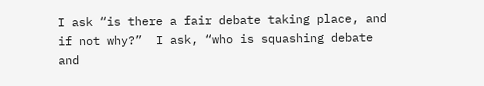I ask “is there a fair debate taking place, and if not why?”  I ask, “who is squashing debate and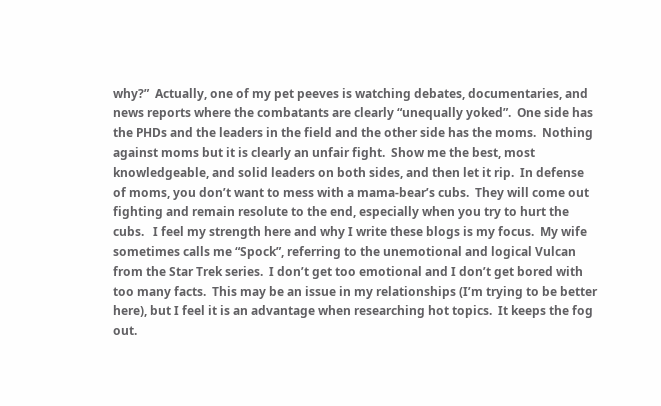why?”  Actually, one of my pet peeves is watching debates, documentaries, and news reports where the combatants are clearly “unequally yoked”.  One side has the PHDs and the leaders in the field and the other side has the moms.  Nothing against moms but it is clearly an unfair fight.  Show me the best, most knowledgeable, and solid leaders on both sides, and then let it rip.  In defense of moms, you don’t want to mess with a mama-bear’s cubs.  They will come out fighting and remain resolute to the end, especially when you try to hurt the cubs.   I feel my strength here and why I write these blogs is my focus.  My wife sometimes calls me “Spock”, referring to the unemotional and logical Vulcan from the Star Trek series.  I don’t get too emotional and I don’t get bored with too many facts.  This may be an issue in my relationships (I’m trying to be better here), but I feel it is an advantage when researching hot topics.  It keeps the fog out.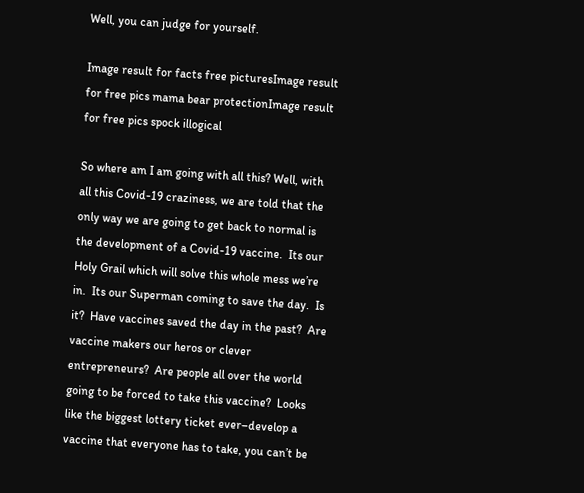Well, you can judge for yourself.

Image result for facts free picturesImage result for free pics mama bear protectionImage result for free pics spock illogical

So where am I am going with all this? Well, with all this Covid-19 craziness, we are told that the only way we are going to get back to normal is the development of a Covid-19 vaccine.  Its our Holy Grail which will solve this whole mess we’re in.  Its our Superman coming to save the day.  Is it?  Have vaccines saved the day in the past?  Are vaccine makers our heros or clever entrepreneurs?  Are people all over the world going to be forced to take this vaccine?  Looks like the biggest lottery ticket ever–develop a vaccine that everyone has to take, you can’t be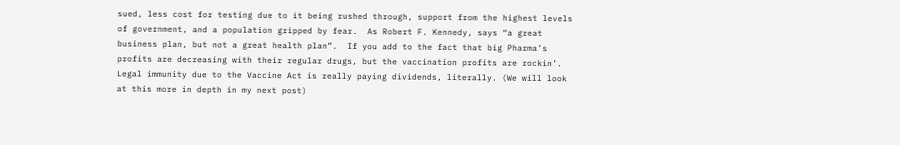sued, less cost for testing due to it being rushed through, support from the highest levels of government, and a population gripped by fear.  As Robert F. Kennedy, says “a great business plan, but not a great health plan”.  If you add to the fact that big Pharma’s profits are decreasing with their regular drugs, but the vaccination profits are rockin’.   Legal immunity due to the Vaccine Act is really paying dividends, literally. (We will look at this more in depth in my next post)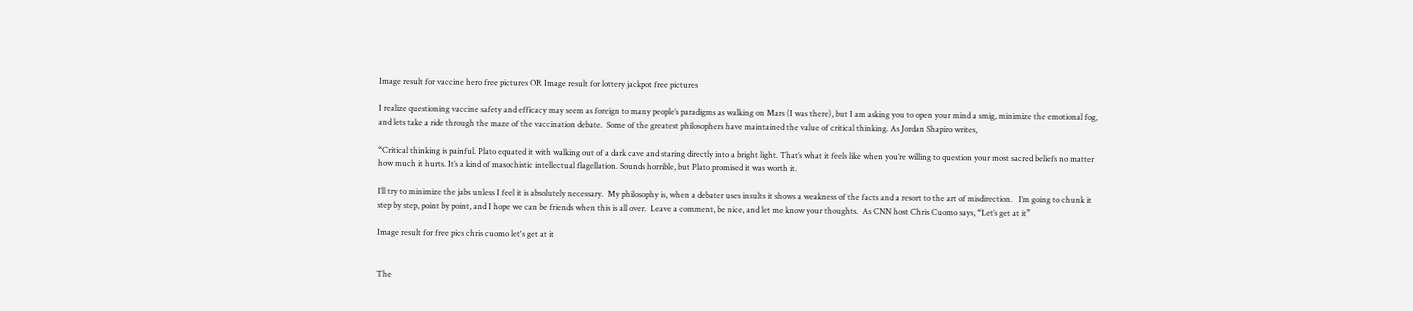Image result for vaccine hero free pictures OR Image result for lottery jackpot free pictures

I realize questioning vaccine safety and efficacy may seem as foreign to many people’s paradigms as walking on Mars (I was there), but I am asking you to open your mind a smig, minimize the emotional fog, and lets take a ride through the maze of the vaccination debate.  Some of the greatest philosophers have maintained the value of critical thinking. As Jordan Shapiro writes,

“Critical thinking is painful. Plato equated it with walking out of a dark cave and staring directly into a bright light. That’s what it feels like when you’re willing to question your most sacred beliefs no matter how much it hurts. It’s a kind of masochistic intellectual flagellation. Sounds horrible, but Plato promised it was worth it.

I’ll try to minimize the jabs unless I feel it is absolutely necessary.  My philosophy is, when a debater uses insults it shows a weakness of the facts and a resort to the art of misdirection.   I’m going to chunk it step by step, point by point, and I hope we can be friends when this is all over.  Leave a comment, be nice, and let me know your thoughts.  As CNN host Chris Cuomo says, “Let’s get at it”

Image result for free pics chris cuomo let's get at it


The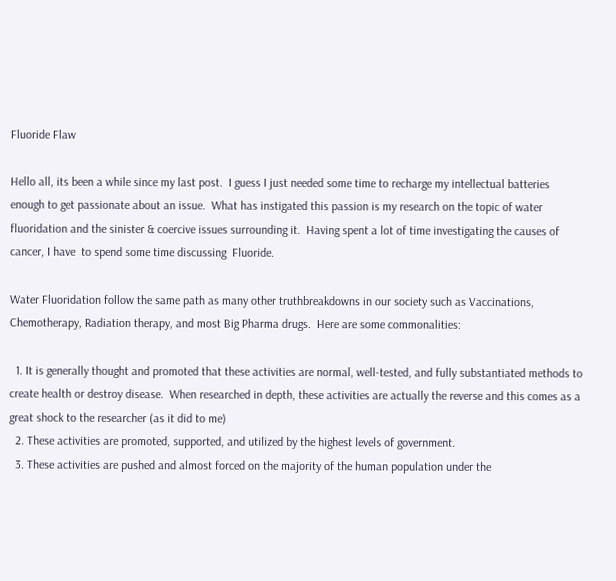Fluoride Flaw

Hello all, its been a while since my last post.  I guess I just needed some time to recharge my intellectual batteries enough to get passionate about an issue.  What has instigated this passion is my research on the topic of water fluoridation and the sinister & coercive issues surrounding it.  Having spent a lot of time investigating the causes of cancer, I have  to spend some time discussing  Fluoride.

Water Fluoridation follow the same path as many other truthbreakdowns in our society such as Vaccinations, Chemotherapy, Radiation therapy, and most Big Pharma drugs.  Here are some commonalities:

  1. It is generally thought and promoted that these activities are normal, well-tested, and fully substantiated methods to create health or destroy disease.  When researched in depth, these activities are actually the reverse and this comes as a great shock to the researcher (as it did to me)
  2. These activities are promoted, supported, and utilized by the highest levels of government.
  3. These activities are pushed and almost forced on the majority of the human population under the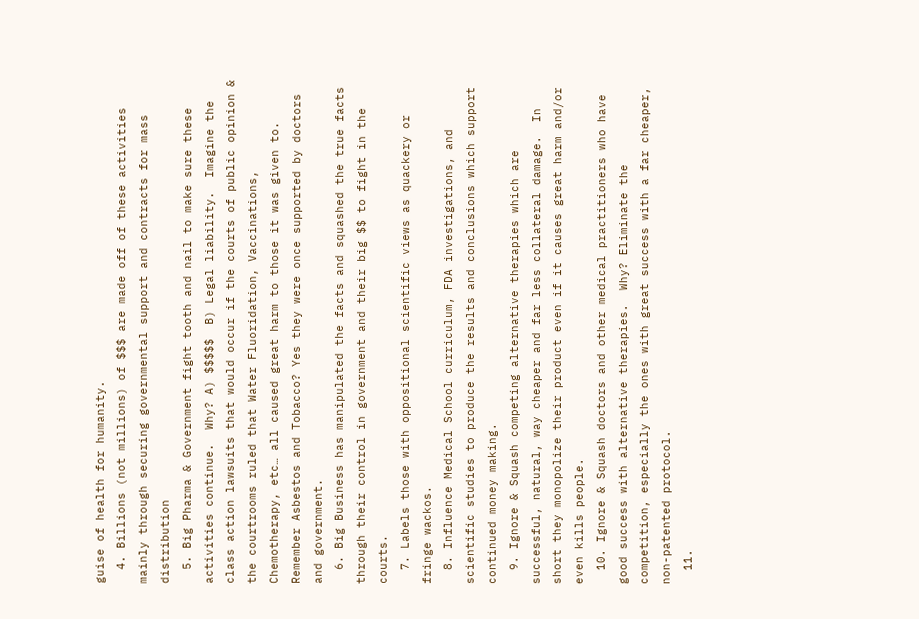guise of health for humanity.
  4. Billions (not millions) of $$$ are made off of these activities mainly through securing governmental support and contracts for mass distribution
  5. Big Pharma & Government fight tooth and nail to make sure these activities continue.  Why? A) $$$$$  B) Legal liability.  Imagine the class action lawsuits that would occur if the courts of public opinion & the courtrooms ruled that Water Fluoridation, Vaccinations, Chemotherapy, etc… all caused great harm to those it was given to.  Remember Asbestos and Tobacco? Yes they were once supported by doctors and government.
  6. Big Business has manipulated the facts and squashed the true facts through their control in government and their big $$ to fight in the courts.
  7. Labels those with oppositional scientific views as quackery or fringe wackos.
  8. Influence Medical School curriculum, FDA investigations, and scientific studies to produce the results and conclusions which support continued money making.
  9. Ignore & Squash competing alternative therapies which are successful, natural, way cheaper and far less collateral damage.  In short they monopolize their product even if it causes great harm and/or even kills people.
  10. Ignore & Squash doctors and other medical practitioners who have good success with alternative therapies.  Why? Eliminate the competition, especially the ones with great success with a far cheaper, non-patented protocol.
  11.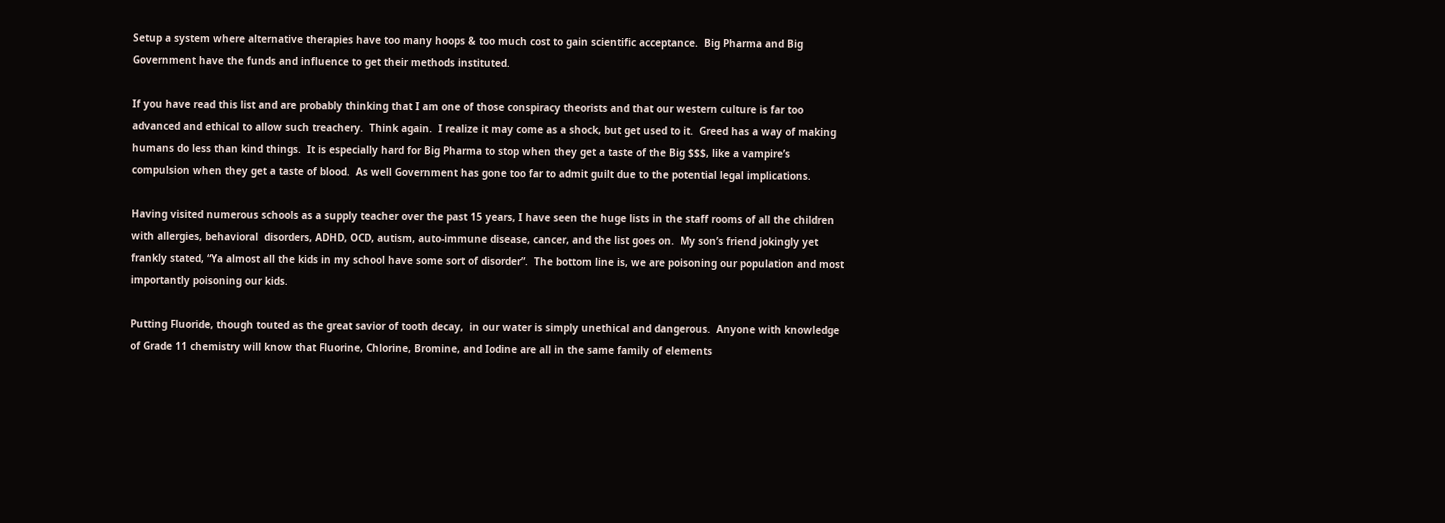Setup a system where alternative therapies have too many hoops & too much cost to gain scientific acceptance.  Big Pharma and Big Government have the funds and influence to get their methods instituted.

If you have read this list and are probably thinking that I am one of those conspiracy theorists and that our western culture is far too advanced and ethical to allow such treachery.  Think again.  I realize it may come as a shock, but get used to it.  Greed has a way of making humans do less than kind things.  It is especially hard for Big Pharma to stop when they get a taste of the Big $$$, like a vampire’s compulsion when they get a taste of blood.  As well Government has gone too far to admit guilt due to the potential legal implications.

Having visited numerous schools as a supply teacher over the past 15 years, I have seen the huge lists in the staff rooms of all the children with allergies, behavioral  disorders, ADHD, OCD, autism, auto-immune disease, cancer, and the list goes on.  My son’s friend jokingly yet frankly stated, “Ya almost all the kids in my school have some sort of disorder”.  The bottom line is, we are poisoning our population and most importantly poisoning our kids.

Putting Fluoride, though touted as the great savior of tooth decay,  in our water is simply unethical and dangerous.  Anyone with knowledge of Grade 11 chemistry will know that Fluorine, Chlorine, Bromine, and Iodine are all in the same family of elements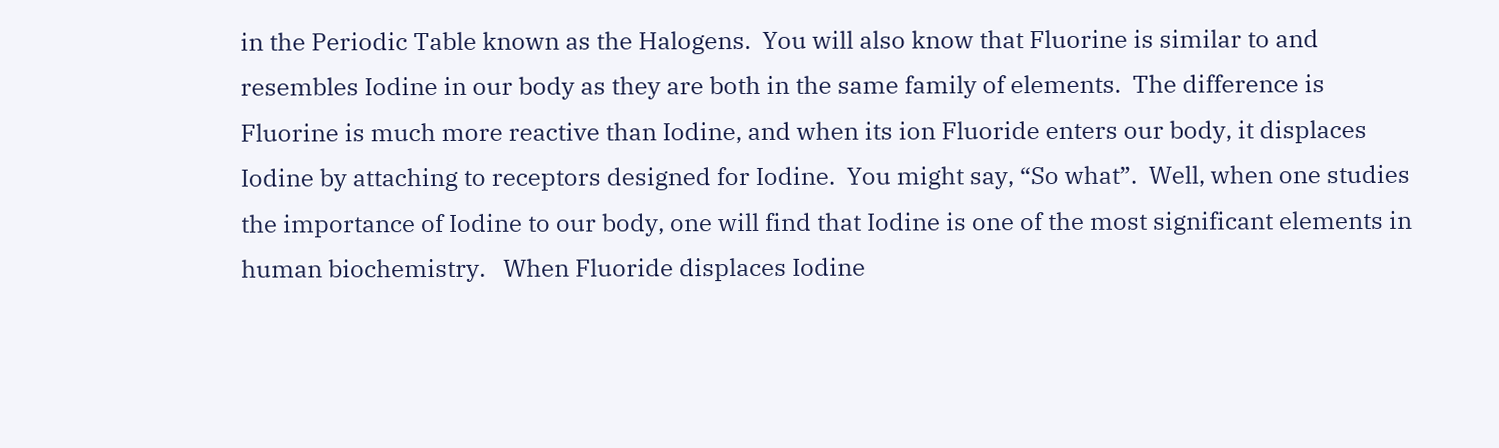in the Periodic Table known as the Halogens.  You will also know that Fluorine is similar to and resembles Iodine in our body as they are both in the same family of elements.  The difference is Fluorine is much more reactive than Iodine, and when its ion Fluoride enters our body, it displaces Iodine by attaching to receptors designed for Iodine.  You might say, “So what”.  Well, when one studies the importance of Iodine to our body, one will find that Iodine is one of the most significant elements in human biochemistry.   When Fluoride displaces Iodine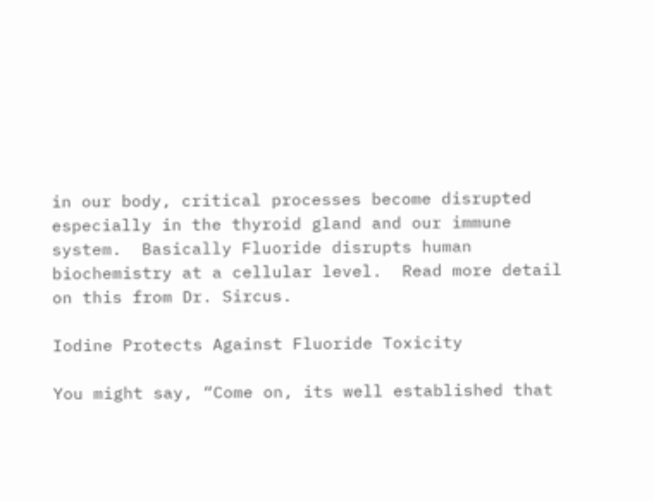in our body, critical processes become disrupted especially in the thyroid gland and our immune system.  Basically Fluoride disrupts human biochemistry at a cellular level.  Read more detail on this from Dr. Sircus.

Iodine Protects Against Fluoride Toxicity

You might say, “Come on, its well established that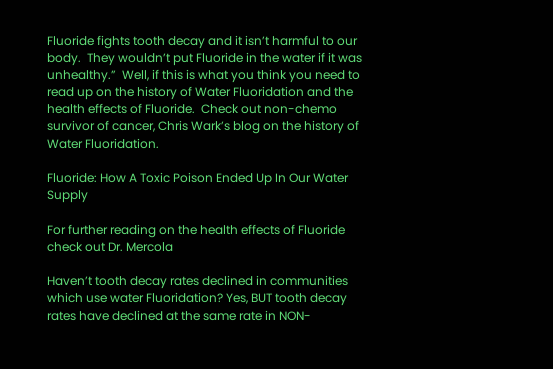Fluoride fights tooth decay and it isn’t harmful to our body.  They wouldn’t put Fluoride in the water if it was unhealthy.”  Well, if this is what you think you need to read up on the history of Water Fluoridation and the health effects of Fluoride.  Check out non-chemo survivor of cancer, Chris Wark’s blog on the history of Water Fluoridation.

Fluoride: How A Toxic Poison Ended Up In Our Water Supply

For further reading on the health effects of Fluoride check out Dr. Mercola

Haven’t tooth decay rates declined in communities which use water Fluoridation? Yes, BUT tooth decay rates have declined at the same rate in NON-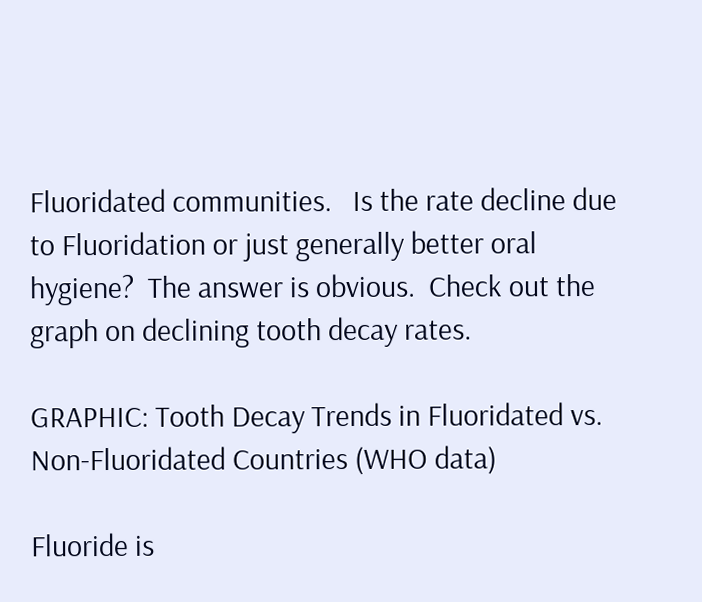Fluoridated communities.   Is the rate decline due to Fluoridation or just generally better oral hygiene?  The answer is obvious.  Check out the graph on declining tooth decay rates.

GRAPHIC: Tooth Decay Trends in Fluoridated vs. Non-Fluoridated Countries (WHO data)

Fluoride is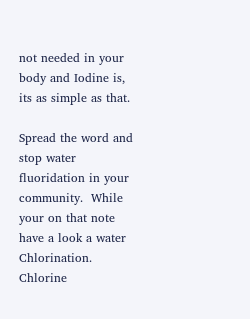not needed in your body and Iodine is, its as simple as that.

Spread the word and stop water fluoridation in your community.  While your on that note have a look a water Chlorination.  Chlorine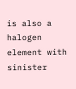is also a halogen element with sinister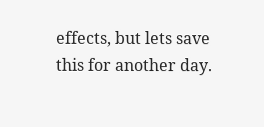effects, but lets save this for another day.